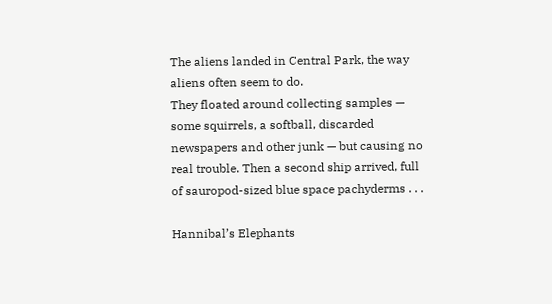The aliens landed in Central Park, the way aliens often seem to do.
They floated around collecting samples — some squirrels, a softball, discarded newspapers and other junk — but causing no real trouble. Then a second ship arrived, full of sauropod-sized blue space pachyderms . . .

Hannibal’s Elephants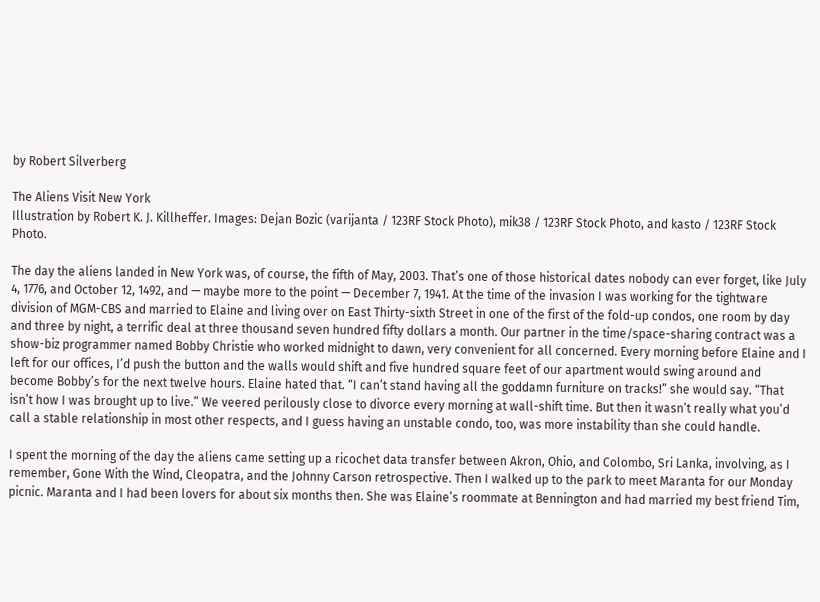by Robert Silverberg

The Aliens Visit New York
Illustration by Robert K. J. Killheffer. Images: Dejan Bozic (varijanta / 123RF Stock Photo), mik38 / 123RF Stock Photo, and kasto / 123RF Stock Photo.

The day the aliens landed in New York was, of course, the fifth of May, 2003. That’s one of those historical dates nobody can ever forget, like July 4, 1776, and October 12, 1492, and — maybe more to the point — December 7, 1941. At the time of the invasion I was working for the tightware division of MGM-CBS and married to Elaine and living over on East Thirty-sixth Street in one of the first of the fold-up condos, one room by day and three by night, a terrific deal at three thousand seven hundred fifty dollars a month. Our partner in the time/space-sharing contract was a show-biz programmer named Bobby Christie who worked midnight to dawn, very convenient for all concerned. Every morning before Elaine and I left for our offices, I’d push the button and the walls would shift and five hundred square feet of our apartment would swing around and become Bobby’s for the next twelve hours. Elaine hated that. “I can’t stand having all the goddamn furniture on tracks!” she would say. “That isn’t how I was brought up to live.” We veered perilously close to divorce every morning at wall-shift time. But then it wasn’t really what you’d call a stable relationship in most other respects, and I guess having an unstable condo, too, was more instability than she could handle.

I spent the morning of the day the aliens came setting up a ricochet data transfer between Akron, Ohio, and Colombo, Sri Lanka, involving, as I remember, Gone With the Wind, Cleopatra, and the Johnny Carson retrospective. Then I walked up to the park to meet Maranta for our Monday picnic. Maranta and I had been lovers for about six months then. She was Elaine’s roommate at Bennington and had married my best friend Tim,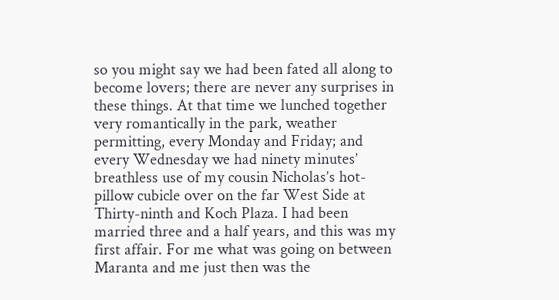so you might say we had been fated all along to become lovers; there are never any surprises in these things. At that time we lunched together very romantically in the park, weather permitting, every Monday and Friday; and every Wednesday we had ninety minutes’ breathless use of my cousin Nicholas’s hot-pillow cubicle over on the far West Side at Thirty-ninth and Koch Plaza. I had been married three and a half years, and this was my first affair. For me what was going on between Maranta and me just then was the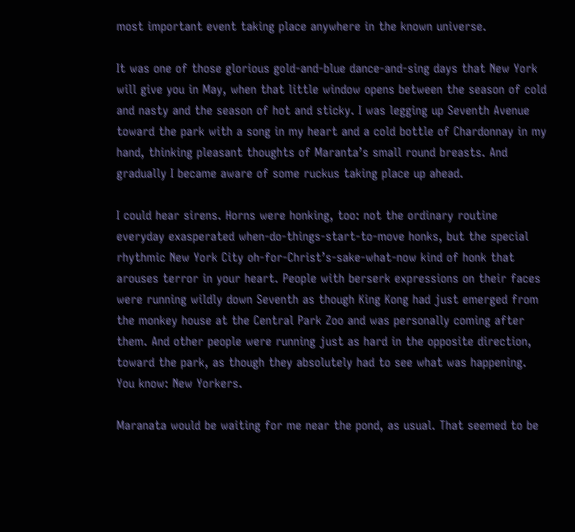most important event taking place anywhere in the known universe.

It was one of those glorious gold-and-blue dance-and-sing days that New York will give you in May, when that little window opens between the season of cold and nasty and the season of hot and sticky. I was legging up Seventh Avenue toward the park with a song in my heart and a cold bottle of Chardonnay in my hand, thinking pleasant thoughts of Maranta’s small round breasts. And gradually I became aware of some ruckus taking place up ahead.

I could hear sirens. Horns were honking, too: not the ordinary routine everyday exasperated when-do-things-start-to-move honks, but the special rhythmic New York City oh-for-Christ’s-sake-what-now kind of honk that arouses terror in your heart. People with berserk expressions on their faces were running wildly down Seventh as though King Kong had just emerged from the monkey house at the Central Park Zoo and was personally coming after them. And other people were running just as hard in the opposite direction, toward the park, as though they absolutely had to see what was happening. You know: New Yorkers.

Maranata would be waiting for me near the pond, as usual. That seemed to be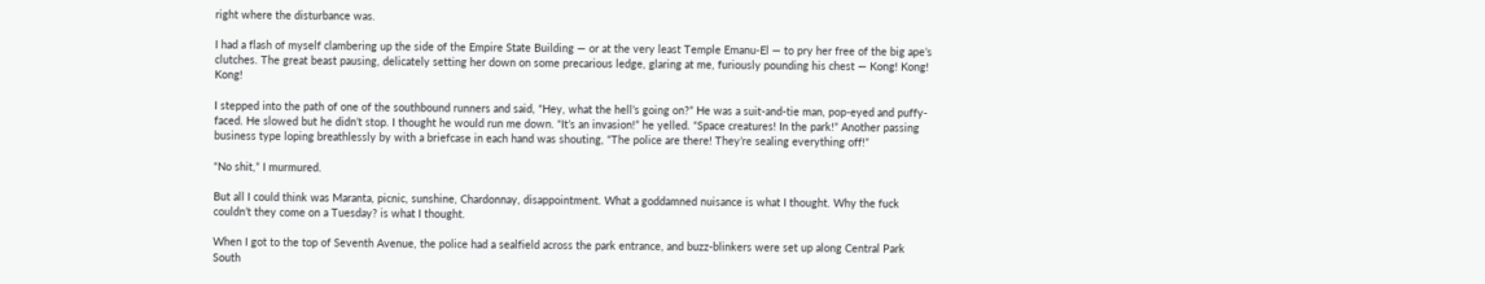right where the disturbance was.

I had a flash of myself clambering up the side of the Empire State Building — or at the very least Temple Emanu-El — to pry her free of the big ape’s clutches. The great beast pausing, delicately setting her down on some precarious ledge, glaring at me, furiously pounding his chest — Kong! Kong! Kong!

I stepped into the path of one of the southbound runners and said, “Hey, what the hell’s going on?” He was a suit-and-tie man, pop-eyed and puffy-faced. He slowed but he didn’t stop. I thought he would run me down. “It’s an invasion!” he yelled. “Space creatures! In the park!” Another passing business type loping breathlessly by with a briefcase in each hand was shouting, “The police are there! They’re sealing everything off!”

“No shit,” I murmured.

But all I could think was Maranta, picnic, sunshine, Chardonnay, disappointment. What a goddamned nuisance is what I thought. Why the fuck couldn’t they come on a Tuesday? is what I thought.

When I got to the top of Seventh Avenue, the police had a sealfield across the park entrance, and buzz-blinkers were set up along Central Park South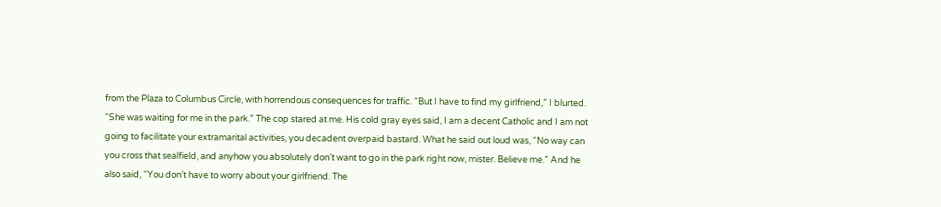from the Plaza to Columbus Circle, with horrendous consequences for traffic. “But I have to find my girlfriend,” I blurted. “She was waiting for me in the park.” The cop stared at me. His cold gray eyes said, I am a decent Catholic and I am not going to facilitate your extramarital activities, you decadent overpaid bastard. What he said out loud was, “No way can you cross that sealfield, and anyhow you absolutely don’t want to go in the park right now, mister. Believe me.” And he also said, “You don’t have to worry about your girlfriend. The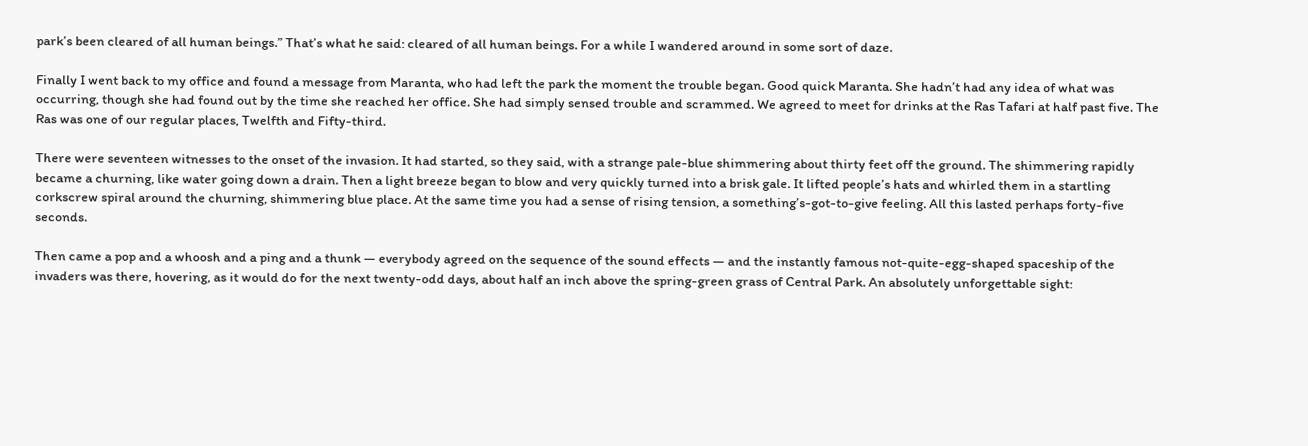park’s been cleared of all human beings.” That’s what he said: cleared of all human beings. For a while I wandered around in some sort of daze.

Finally I went back to my office and found a message from Maranta, who had left the park the moment the trouble began. Good quick Maranta. She hadn’t had any idea of what was occurring, though she had found out by the time she reached her office. She had simply sensed trouble and scrammed. We agreed to meet for drinks at the Ras Tafari at half past five. The Ras was one of our regular places, Twelfth and Fifty-third.

There were seventeen witnesses to the onset of the invasion. It had started, so they said, with a strange pale-blue shimmering about thirty feet off the ground. The shimmering rapidly became a churning, like water going down a drain. Then a light breeze began to blow and very quickly turned into a brisk gale. It lifted people’s hats and whirled them in a startling corkscrew spiral around the churning, shimmering blue place. At the same time you had a sense of rising tension, a something’s-got-to-give feeling. All this lasted perhaps forty-five seconds.

Then came a pop and a whoosh and a ping and a thunk — everybody agreed on the sequence of the sound effects — and the instantly famous not-quite-egg-shaped spaceship of the invaders was there, hovering, as it would do for the next twenty-odd days, about half an inch above the spring-green grass of Central Park. An absolutely unforgettable sight: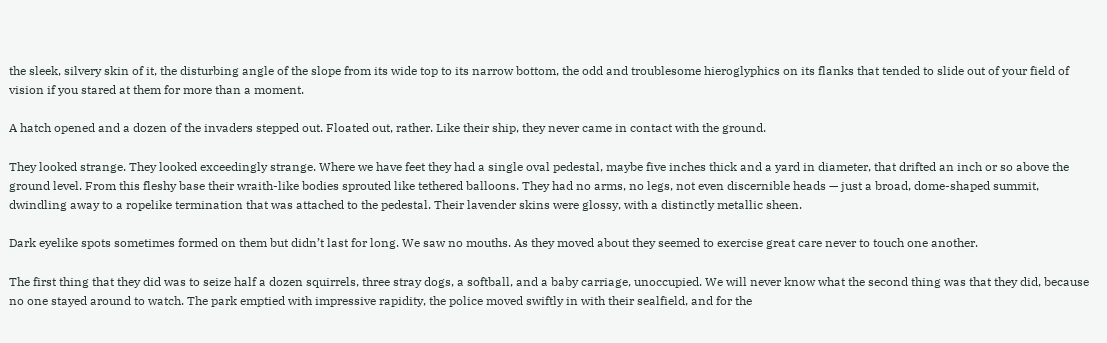the sleek, silvery skin of it, the disturbing angle of the slope from its wide top to its narrow bottom, the odd and troublesome hieroglyphics on its flanks that tended to slide out of your field of vision if you stared at them for more than a moment.

A hatch opened and a dozen of the invaders stepped out. Floated out, rather. Like their ship, they never came in contact with the ground.

They looked strange. They looked exceedingly strange. Where we have feet they had a single oval pedestal, maybe five inches thick and a yard in diameter, that drifted an inch or so above the ground level. From this fleshy base their wraith-like bodies sprouted like tethered balloons. They had no arms, no legs, not even discernible heads — just a broad, dome-shaped summit, dwindling away to a ropelike termination that was attached to the pedestal. Their lavender skins were glossy, with a distinctly metallic sheen.

Dark eyelike spots sometimes formed on them but didn’t last for long. We saw no mouths. As they moved about they seemed to exercise great care never to touch one another.

The first thing that they did was to seize half a dozen squirrels, three stray dogs, a softball, and a baby carriage, unoccupied. We will never know what the second thing was that they did, because no one stayed around to watch. The park emptied with impressive rapidity, the police moved swiftly in with their sealfield, and for the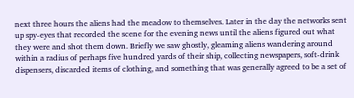next three hours the aliens had the meadow to themselves. Later in the day the networks sent up spy-eyes that recorded the scene for the evening news until the aliens figured out what they were and shot them down. Briefly we saw ghostly, gleaming aliens wandering around within a radius of perhaps five hundred yards of their ship, collecting newspapers, soft-drink dispensers, discarded items of clothing, and something that was generally agreed to be a set of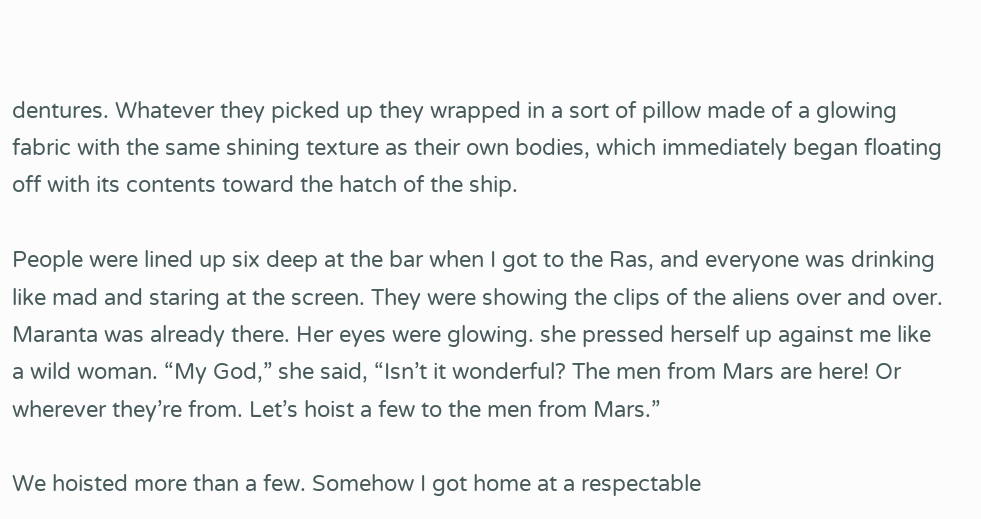dentures. Whatever they picked up they wrapped in a sort of pillow made of a glowing fabric with the same shining texture as their own bodies, which immediately began floating off with its contents toward the hatch of the ship.

People were lined up six deep at the bar when I got to the Ras, and everyone was drinking like mad and staring at the screen. They were showing the clips of the aliens over and over. Maranta was already there. Her eyes were glowing. she pressed herself up against me like a wild woman. “My God,” she said, “Isn’t it wonderful? The men from Mars are here! Or wherever they’re from. Let’s hoist a few to the men from Mars.”

We hoisted more than a few. Somehow I got home at a respectable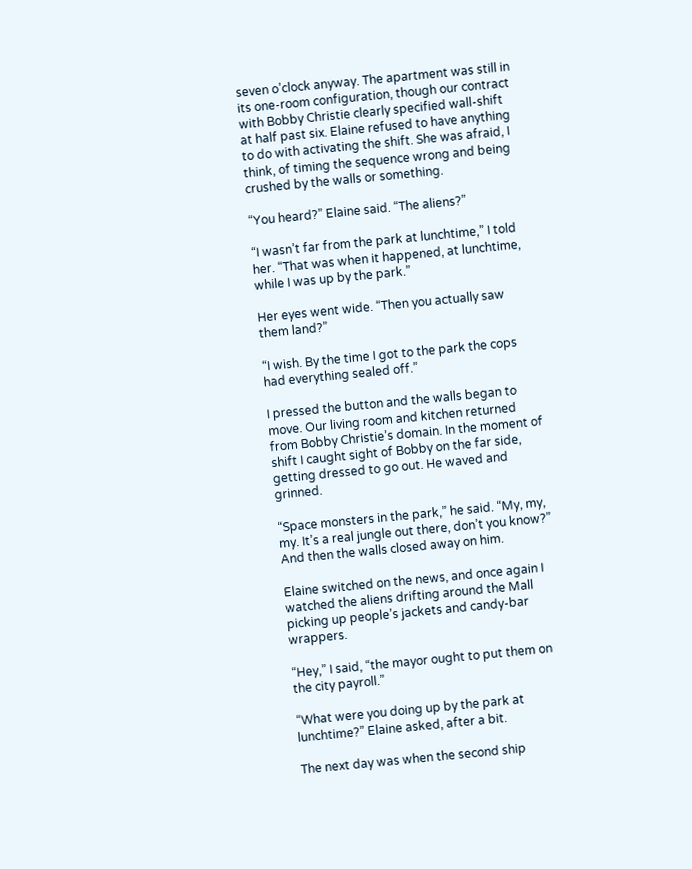seven o’clock anyway. The apartment was still in its one-room configuration, though our contract with Bobby Christie clearly specified wall-shift at half past six. Elaine refused to have anything to do with activating the shift. She was afraid, I think, of timing the sequence wrong and being crushed by the walls or something.

“You heard?” Elaine said. “The aliens?”

“I wasn’t far from the park at lunchtime,” I told her. “That was when it happened, at lunchtime, while I was up by the park.”

Her eyes went wide. “Then you actually saw them land?”

“I wish. By the time I got to the park the cops had everything sealed off.”

I pressed the button and the walls began to move. Our living room and kitchen returned from Bobby Christie’s domain. In the moment of shift I caught sight of Bobby on the far side, getting dressed to go out. He waved and grinned.

“Space monsters in the park,” he said. “My, my, my. It’s a real jungle out there, don’t you know?” And then the walls closed away on him.

Elaine switched on the news, and once again I watched the aliens drifting around the Mall picking up people’s jackets and candy-bar wrappers.

“Hey,” I said, “the mayor ought to put them on the city payroll.”

“What were you doing up by the park at lunchtime?” Elaine asked, after a bit.

The next day was when the second ship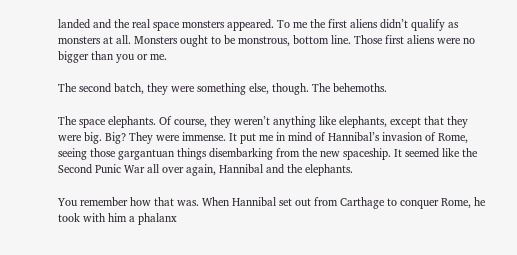landed and the real space monsters appeared. To me the first aliens didn’t qualify as monsters at all. Monsters ought to be monstrous, bottom line. Those first aliens were no bigger than you or me.

The second batch, they were something else, though. The behemoths.

The space elephants. Of course, they weren’t anything like elephants, except that they were big. Big? They were immense. It put me in mind of Hannibal’s invasion of Rome, seeing those gargantuan things disembarking from the new spaceship. It seemed like the Second Punic War all over again, Hannibal and the elephants.

You remember how that was. When Hannibal set out from Carthage to conquer Rome, he took with him a phalanx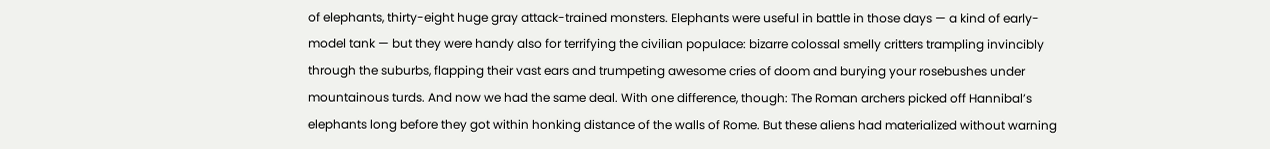of elephants, thirty-eight huge gray attack-trained monsters. Elephants were useful in battle in those days — a kind of early-model tank — but they were handy also for terrifying the civilian populace: bizarre colossal smelly critters trampling invincibly through the suburbs, flapping their vast ears and trumpeting awesome cries of doom and burying your rosebushes under mountainous turds. And now we had the same deal. With one difference, though: The Roman archers picked off Hannibal’s elephants long before they got within honking distance of the walls of Rome. But these aliens had materialized without warning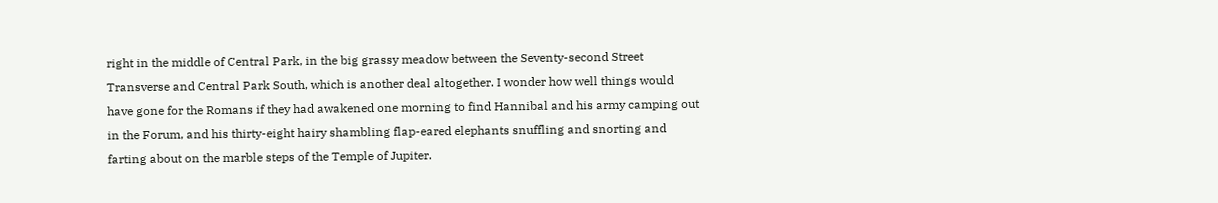right in the middle of Central Park, in the big grassy meadow between the Seventy-second Street Transverse and Central Park South, which is another deal altogether. I wonder how well things would have gone for the Romans if they had awakened one morning to find Hannibal and his army camping out in the Forum, and his thirty-eight hairy shambling flap-eared elephants snuffling and snorting and farting about on the marble steps of the Temple of Jupiter.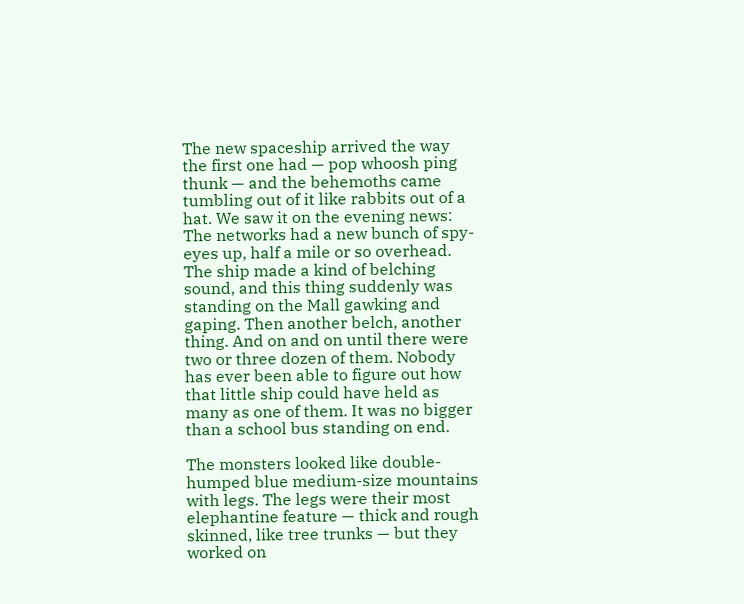The new spaceship arrived the way the first one had — pop whoosh ping thunk — and the behemoths came tumbling out of it like rabbits out of a hat. We saw it on the evening news: The networks had a new bunch of spy-eyes up, half a mile or so overhead. The ship made a kind of belching sound, and this thing suddenly was standing on the Mall gawking and gaping. Then another belch, another thing. And on and on until there were two or three dozen of them. Nobody has ever been able to figure out how that little ship could have held as many as one of them. It was no bigger than a school bus standing on end.

The monsters looked like double-humped blue medium-size mountains with legs. The legs were their most elephantine feature — thick and rough skinned, like tree trunks — but they worked on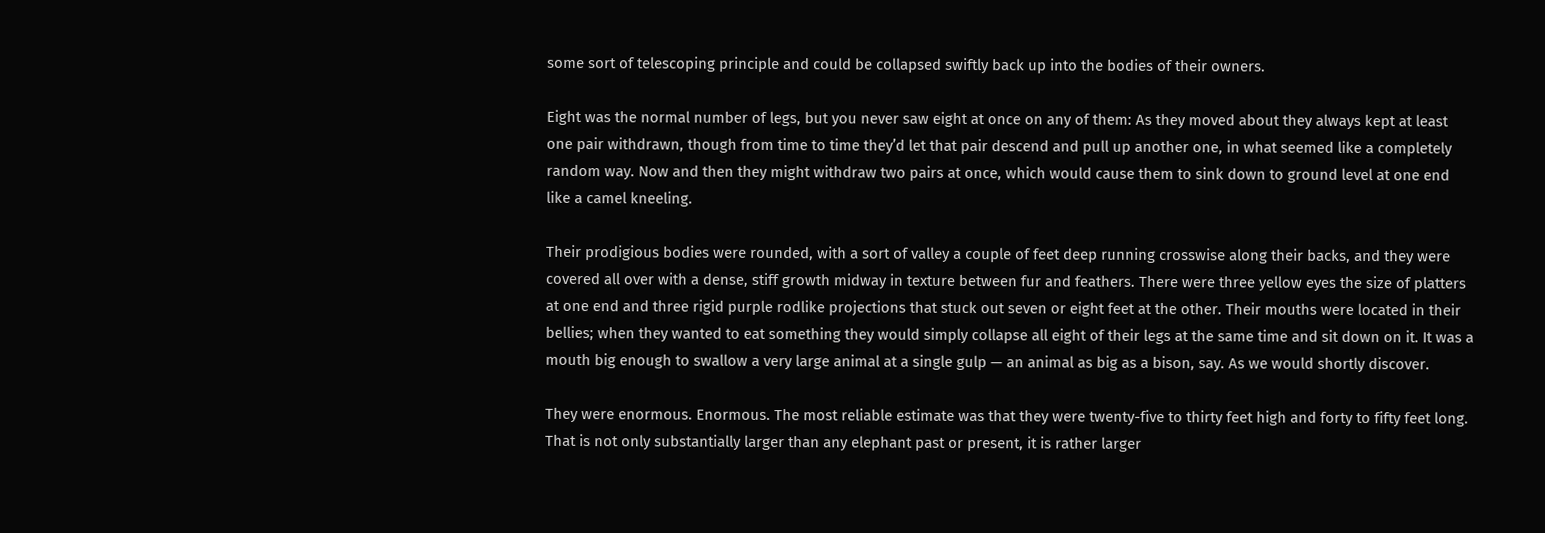some sort of telescoping principle and could be collapsed swiftly back up into the bodies of their owners.

Eight was the normal number of legs, but you never saw eight at once on any of them: As they moved about they always kept at least one pair withdrawn, though from time to time they’d let that pair descend and pull up another one, in what seemed like a completely random way. Now and then they might withdraw two pairs at once, which would cause them to sink down to ground level at one end like a camel kneeling.

Their prodigious bodies were rounded, with a sort of valley a couple of feet deep running crosswise along their backs, and they were covered all over with a dense, stiff growth midway in texture between fur and feathers. There were three yellow eyes the size of platters at one end and three rigid purple rodlike projections that stuck out seven or eight feet at the other. Their mouths were located in their bellies; when they wanted to eat something they would simply collapse all eight of their legs at the same time and sit down on it. It was a mouth big enough to swallow a very large animal at a single gulp — an animal as big as a bison, say. As we would shortly discover.

They were enormous. Enormous. The most reliable estimate was that they were twenty-five to thirty feet high and forty to fifty feet long. That is not only substantially larger than any elephant past or present, it is rather larger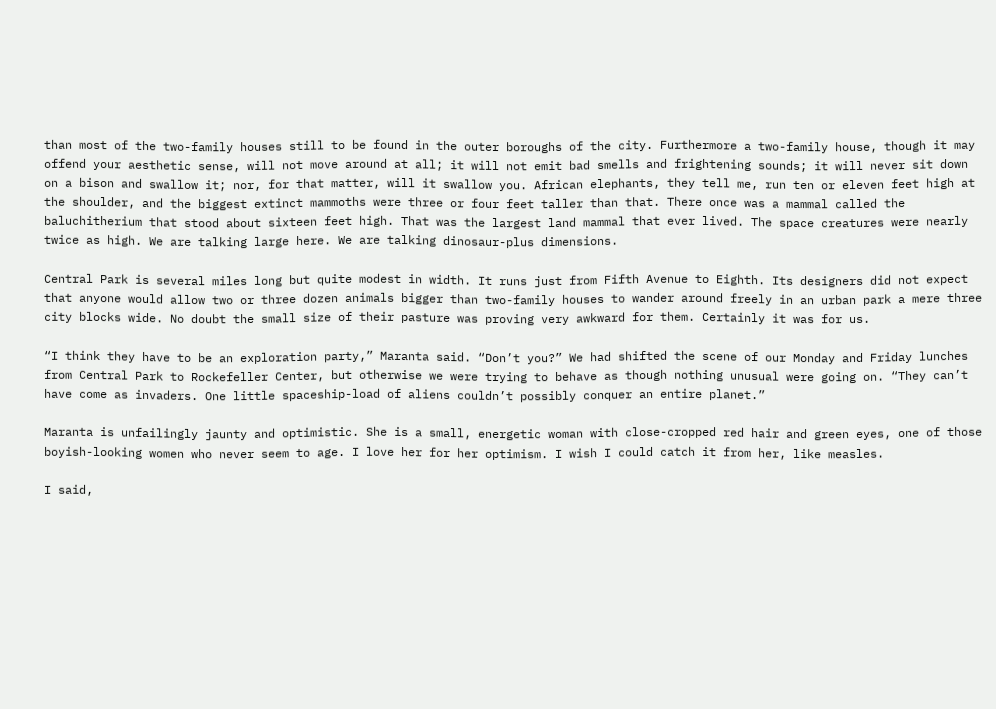than most of the two-family houses still to be found in the outer boroughs of the city. Furthermore a two-family house, though it may offend your aesthetic sense, will not move around at all; it will not emit bad smells and frightening sounds; it will never sit down on a bison and swallow it; nor, for that matter, will it swallow you. African elephants, they tell me, run ten or eleven feet high at the shoulder, and the biggest extinct mammoths were three or four feet taller than that. There once was a mammal called the baluchitherium that stood about sixteen feet high. That was the largest land mammal that ever lived. The space creatures were nearly twice as high. We are talking large here. We are talking dinosaur-plus dimensions.

Central Park is several miles long but quite modest in width. It runs just from Fifth Avenue to Eighth. Its designers did not expect that anyone would allow two or three dozen animals bigger than two-family houses to wander around freely in an urban park a mere three city blocks wide. No doubt the small size of their pasture was proving very awkward for them. Certainly it was for us.

“I think they have to be an exploration party,” Maranta said. “Don’t you?” We had shifted the scene of our Monday and Friday lunches from Central Park to Rockefeller Center, but otherwise we were trying to behave as though nothing unusual were going on. “They can’t have come as invaders. One little spaceship-load of aliens couldn’t possibly conquer an entire planet.”

Maranta is unfailingly jaunty and optimistic. She is a small, energetic woman with close-cropped red hair and green eyes, one of those boyish-looking women who never seem to age. I love her for her optimism. I wish I could catch it from her, like measles.

I said,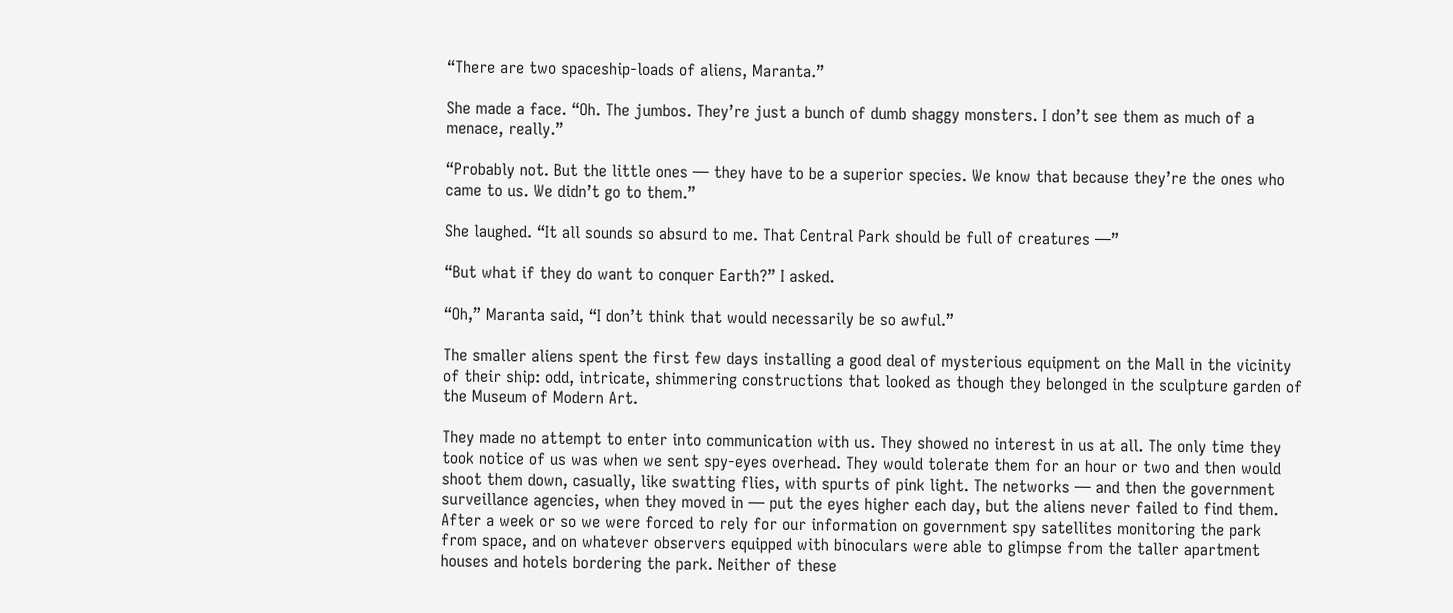“There are two spaceship-loads of aliens, Maranta.”

She made a face. “Oh. The jumbos. They’re just a bunch of dumb shaggy monsters. I don’t see them as much of a menace, really.”

“Probably not. But the little ones — they have to be a superior species. We know that because they’re the ones who came to us. We didn’t go to them.”

She laughed. “It all sounds so absurd to me. That Central Park should be full of creatures —”

“But what if they do want to conquer Earth?” I asked.

“Oh,” Maranta said, “I don’t think that would necessarily be so awful.”

The smaller aliens spent the first few days installing a good deal of mysterious equipment on the Mall in the vicinity of their ship: odd, intricate, shimmering constructions that looked as though they belonged in the sculpture garden of the Museum of Modern Art.

They made no attempt to enter into communication with us. They showed no interest in us at all. The only time they took notice of us was when we sent spy-eyes overhead. They would tolerate them for an hour or two and then would shoot them down, casually, like swatting flies, with spurts of pink light. The networks — and then the government surveillance agencies, when they moved in — put the eyes higher each day, but the aliens never failed to find them. After a week or so we were forced to rely for our information on government spy satellites monitoring the park from space, and on whatever observers equipped with binoculars were able to glimpse from the taller apartment houses and hotels bordering the park. Neither of these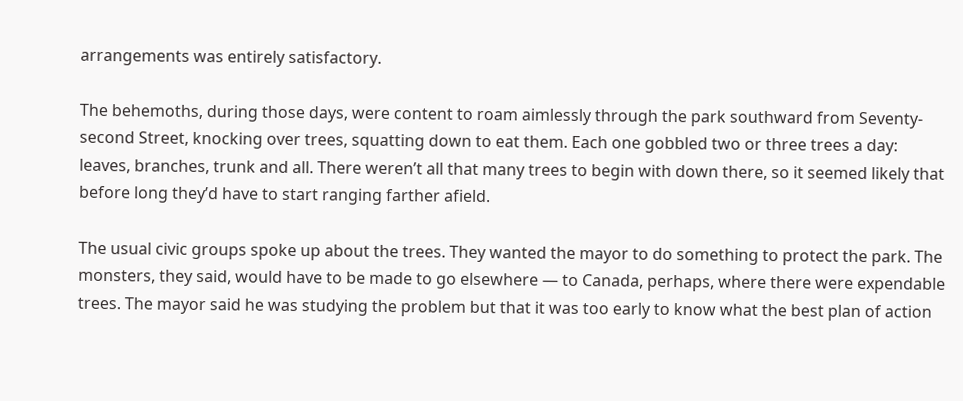arrangements was entirely satisfactory.

The behemoths, during those days, were content to roam aimlessly through the park southward from Seventy-second Street, knocking over trees, squatting down to eat them. Each one gobbled two or three trees a day: leaves, branches, trunk and all. There weren’t all that many trees to begin with down there, so it seemed likely that before long they’d have to start ranging farther afield.

The usual civic groups spoke up about the trees. They wanted the mayor to do something to protect the park. The monsters, they said, would have to be made to go elsewhere — to Canada, perhaps, where there were expendable trees. The mayor said he was studying the problem but that it was too early to know what the best plan of action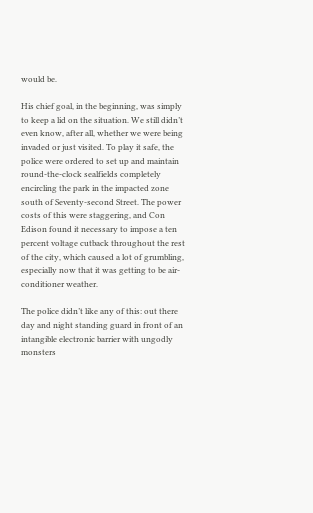would be.

His chief goal, in the beginning, was simply to keep a lid on the situation. We still didn’t even know, after all, whether we were being invaded or just visited. To play it safe, the police were ordered to set up and maintain round-the-clock sealfields completely encircling the park in the impacted zone south of Seventy-second Street. The power costs of this were staggering, and Con Edison found it necessary to impose a ten percent voltage cutback throughout the rest of the city, which caused a lot of grumbling, especially now that it was getting to be air-conditioner weather.

The police didn’t like any of this: out there day and night standing guard in front of an intangible electronic barrier with ungodly monsters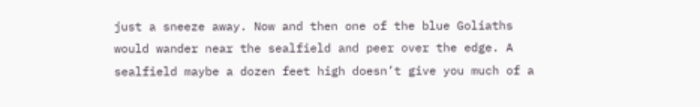just a sneeze away. Now and then one of the blue Goliaths would wander near the sealfield and peer over the edge. A sealfield maybe a dozen feet high doesn’t give you much of a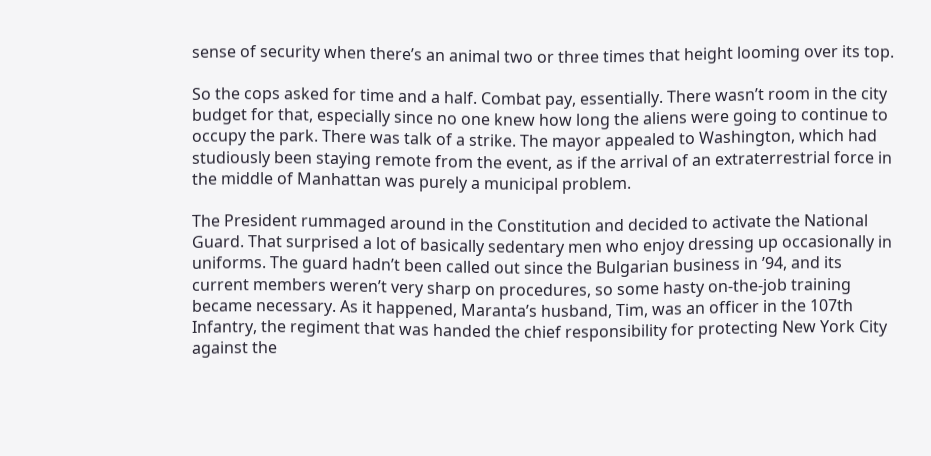sense of security when there’s an animal two or three times that height looming over its top.

So the cops asked for time and a half. Combat pay, essentially. There wasn’t room in the city budget for that, especially since no one knew how long the aliens were going to continue to occupy the park. There was talk of a strike. The mayor appealed to Washington, which had studiously been staying remote from the event, as if the arrival of an extraterrestrial force in the middle of Manhattan was purely a municipal problem.

The President rummaged around in the Constitution and decided to activate the National Guard. That surprised a lot of basically sedentary men who enjoy dressing up occasionally in uniforms. The guard hadn’t been called out since the Bulgarian business in ’94, and its current members weren’t very sharp on procedures, so some hasty on-the-job training became necessary. As it happened, Maranta’s husband, Tim, was an officer in the 107th Infantry, the regiment that was handed the chief responsibility for protecting New York City against the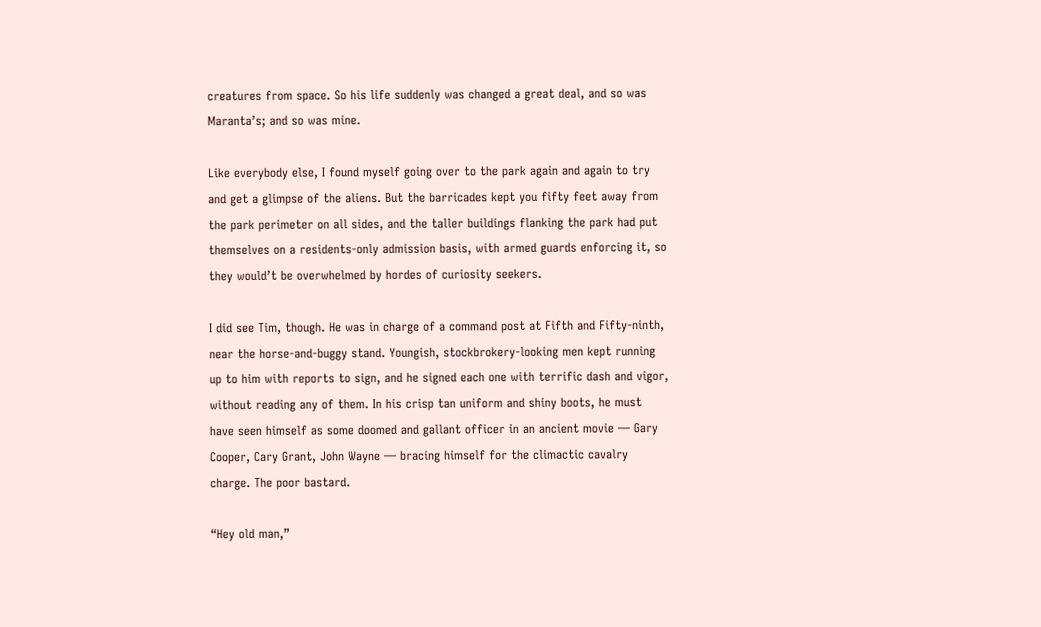creatures from space. So his life suddenly was changed a great deal, and so was Maranta’s; and so was mine.

Like everybody else, I found myself going over to the park again and again to try and get a glimpse of the aliens. But the barricades kept you fifty feet away from the park perimeter on all sides, and the taller buildings flanking the park had put themselves on a residents-only admission basis, with armed guards enforcing it, so they would’t be overwhelmed by hordes of curiosity seekers.

I did see Tim, though. He was in charge of a command post at Fifth and Fifty-ninth, near the horse-and-buggy stand. Youngish, stockbrokery-looking men kept running up to him with reports to sign, and he signed each one with terrific dash and vigor, without reading any of them. In his crisp tan uniform and shiny boots, he must have seen himself as some doomed and gallant officer in an ancient movie — Gary Cooper, Cary Grant, John Wayne — bracing himself for the climactic cavalry charge. The poor bastard.

“Hey old man,”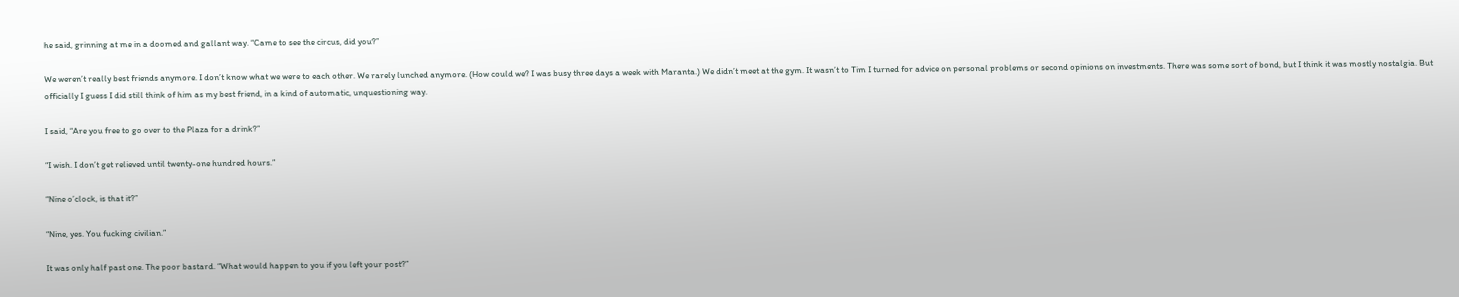he said, grinning at me in a doomed and gallant way. “Came to see the circus, did you?”

We weren’t really best friends anymore. I don’t know what we were to each other. We rarely lunched anymore. (How could we? I was busy three days a week with Maranta.) We didn’t meet at the gym. It wasn’t to Tim I turned for advice on personal problems or second opinions on investments. There was some sort of bond, but I think it was mostly nostalgia. But officially I guess I did still think of him as my best friend, in a kind of automatic, unquestioning way.

I said, “Are you free to go over to the Plaza for a drink?”

“I wish. I don’t get relieved until twenty-one hundred hours.”

“Nine o’clock, is that it?”

“Nine, yes. You fucking civilian.”

It was only half past one. The poor bastard. “What would happen to you if you left your post?”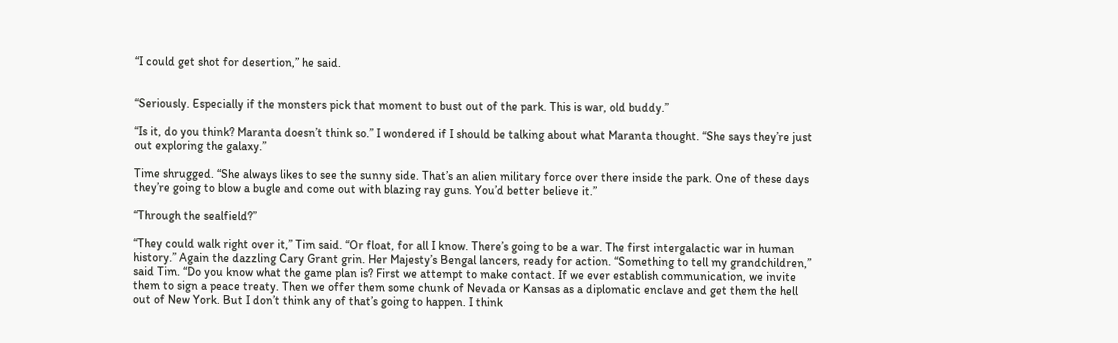“I could get shot for desertion,” he said.


“Seriously. Especially if the monsters pick that moment to bust out of the park. This is war, old buddy.”

“Is it, do you think? Maranta doesn’t think so.” I wondered if I should be talking about what Maranta thought. “She says they’re just out exploring the galaxy.”

Time shrugged. “She always likes to see the sunny side. That’s an alien military force over there inside the park. One of these days they’re going to blow a bugle and come out with blazing ray guns. You’d better believe it.”

“Through the sealfield?”

“They could walk right over it,” Tim said. “Or float, for all I know. There’s going to be a war. The first intergalactic war in human history.” Again the dazzling Cary Grant grin. Her Majesty’s Bengal lancers, ready for action. “Something to tell my grandchildren,” said Tim. “Do you know what the game plan is? First we attempt to make contact. If we ever establish communication, we invite them to sign a peace treaty. Then we offer them some chunk of Nevada or Kansas as a diplomatic enclave and get them the hell out of New York. But I don’t think any of that’s going to happen. I think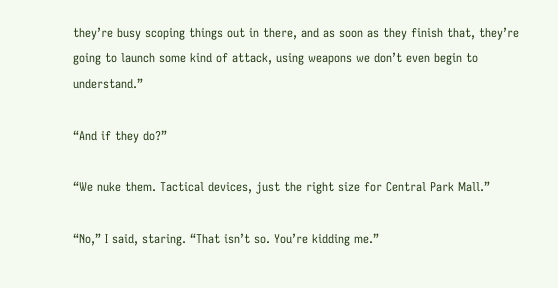they’re busy scoping things out in there, and as soon as they finish that, they’re going to launch some kind of attack, using weapons we don’t even begin to understand.”

“And if they do?”

“We nuke them. Tactical devices, just the right size for Central Park Mall.”

“No,” I said, staring. “That isn’t so. You’re kidding me.”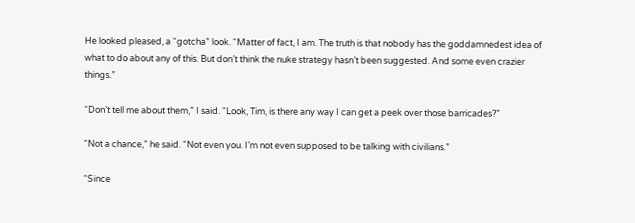He looked pleased, a “gotcha” look. “Matter of fact, I am. The truth is that nobody has the goddamnedest idea of what to do about any of this. But don’t think the nuke strategy hasn’t been suggested. And some even crazier things.”

“Don’t tell me about them,” I said. “Look, Tim, is there any way I can get a peek over those barricades?”

“Not a chance,” he said. “Not even you. I’m not even supposed to be talking with civilians.”

“Since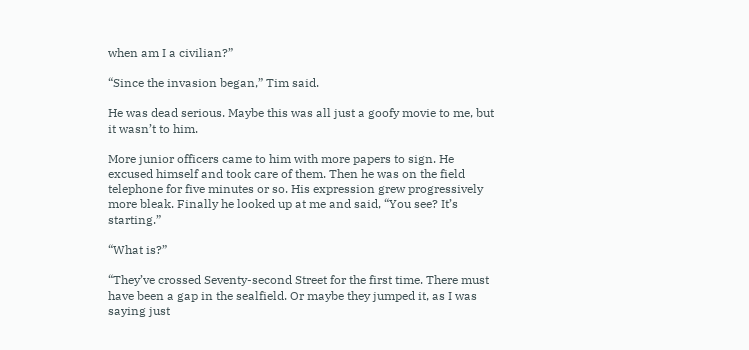when am I a civilian?”

“Since the invasion began,” Tim said.

He was dead serious. Maybe this was all just a goofy movie to me, but it wasn’t to him.

More junior officers came to him with more papers to sign. He excused himself and took care of them. Then he was on the field telephone for five minutes or so. His expression grew progressively more bleak. Finally he looked up at me and said, “You see? It’s starting.”

“What is?”

“They’ve crossed Seventy-second Street for the first time. There must have been a gap in the sealfield. Or maybe they jumped it, as I was saying just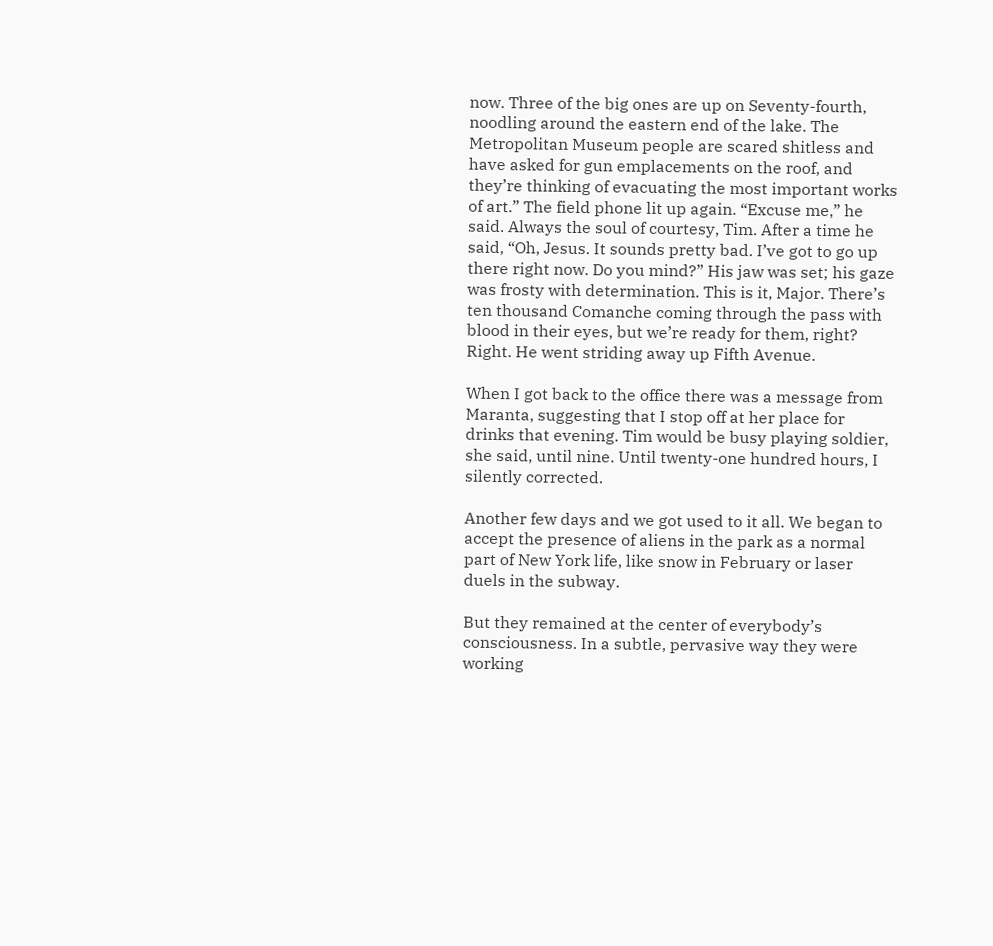now. Three of the big ones are up on Seventy-fourth, noodling around the eastern end of the lake. The Metropolitan Museum people are scared shitless and have asked for gun emplacements on the roof, and they’re thinking of evacuating the most important works of art.” The field phone lit up again. “Excuse me,” he said. Always the soul of courtesy, Tim. After a time he said, “Oh, Jesus. It sounds pretty bad. I’ve got to go up there right now. Do you mind?” His jaw was set; his gaze was frosty with determination. This is it, Major. There’s ten thousand Comanche coming through the pass with blood in their eyes, but we’re ready for them, right? Right. He went striding away up Fifth Avenue.

When I got back to the office there was a message from Maranta, suggesting that I stop off at her place for drinks that evening. Tim would be busy playing soldier, she said, until nine. Until twenty-one hundred hours, I silently corrected.

Another few days and we got used to it all. We began to accept the presence of aliens in the park as a normal part of New York life, like snow in February or laser duels in the subway.

But they remained at the center of everybody’s consciousness. In a subtle, pervasive way they were working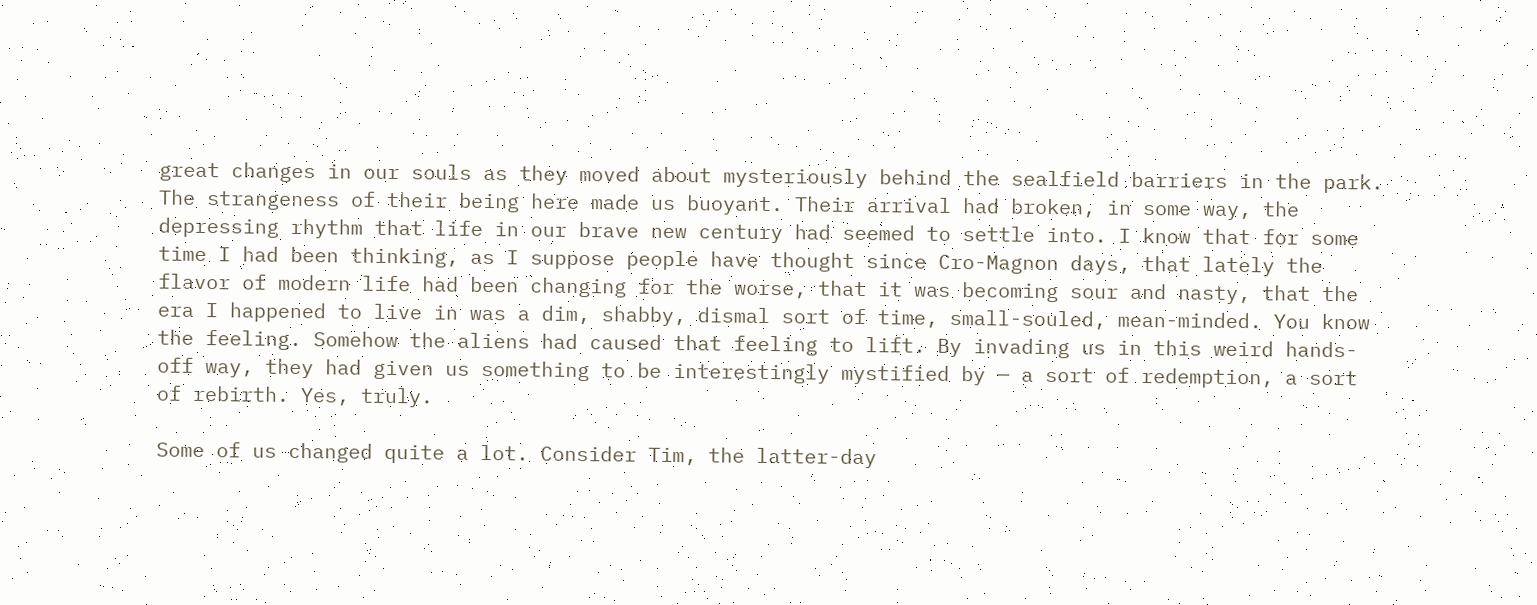great changes in our souls as they moved about mysteriously behind the sealfield barriers in the park. The strangeness of their being here made us buoyant. Their arrival had broken, in some way, the depressing rhythm that life in our brave new century had seemed to settle into. I know that for some time I had been thinking, as I suppose people have thought since Cro-Magnon days, that lately the flavor of modern life had been changing for the worse, that it was becoming sour and nasty, that the era I happened to live in was a dim, shabby, dismal sort of time, small-souled, mean-minded. You know the feeling. Somehow the aliens had caused that feeling to lift. By invading us in this weird hands-off way, they had given us something to be interestingly mystified by — a sort of redemption, a sort of rebirth. Yes, truly.

Some of us changed quite a lot. Consider Tim, the latter-day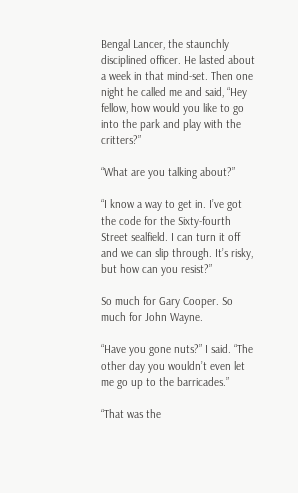Bengal Lancer, the staunchly disciplined officer. He lasted about a week in that mind-set. Then one night he called me and said, “Hey fellow, how would you like to go into the park and play with the critters?”

“What are you talking about?”

“I know a way to get in. I’ve got the code for the Sixty-fourth Street sealfield. I can turn it off and we can slip through. It’s risky, but how can you resist?”

So much for Gary Cooper. So much for John Wayne.

“Have you gone nuts?” I said. “The other day you wouldn’t even let me go up to the barricades.”

“That was the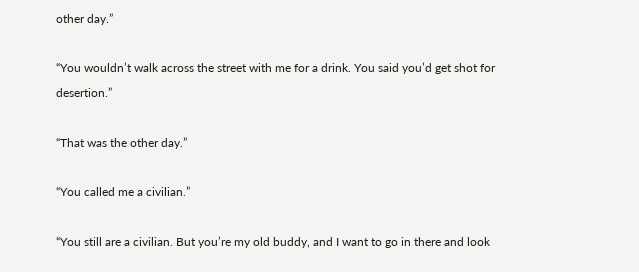other day.”

“You wouldn’t walk across the street with me for a drink. You said you’d get shot for desertion.”

“That was the other day.”

“You called me a civilian.”

“You still are a civilian. But you’re my old buddy, and I want to go in there and look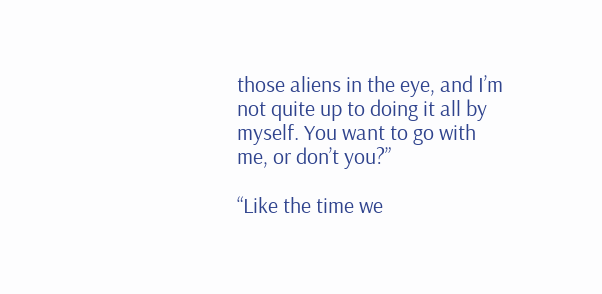those aliens in the eye, and I’m not quite up to doing it all by myself. You want to go with me, or don’t you?”

“Like the time we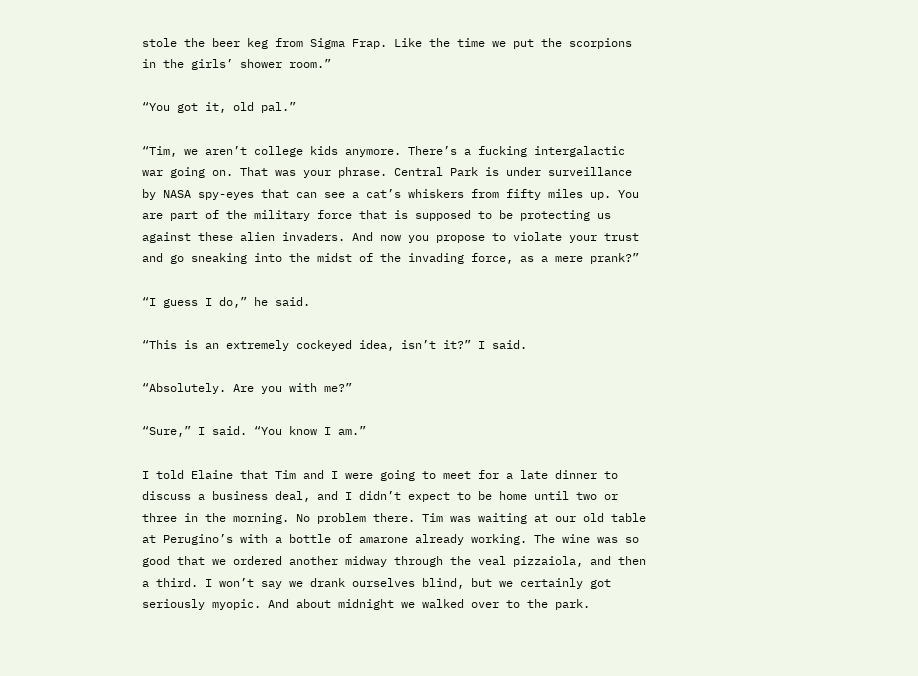stole the beer keg from Sigma Frap. Like the time we put the scorpions in the girls’ shower room.”

“You got it, old pal.”

“Tim, we aren’t college kids anymore. There’s a fucking intergalactic war going on. That was your phrase. Central Park is under surveillance by NASA spy-eyes that can see a cat’s whiskers from fifty miles up. You are part of the military force that is supposed to be protecting us against these alien invaders. And now you propose to violate your trust and go sneaking into the midst of the invading force, as a mere prank?”

“I guess I do,” he said.

“This is an extremely cockeyed idea, isn’t it?” I said.

“Absolutely. Are you with me?”

“Sure,” I said. “You know I am.”

I told Elaine that Tim and I were going to meet for a late dinner to discuss a business deal, and I didn’t expect to be home until two or three in the morning. No problem there. Tim was waiting at our old table at Perugino’s with a bottle of amarone already working. The wine was so good that we ordered another midway through the veal pizzaiola, and then a third. I won’t say we drank ourselves blind, but we certainly got seriously myopic. And about midnight we walked over to the park.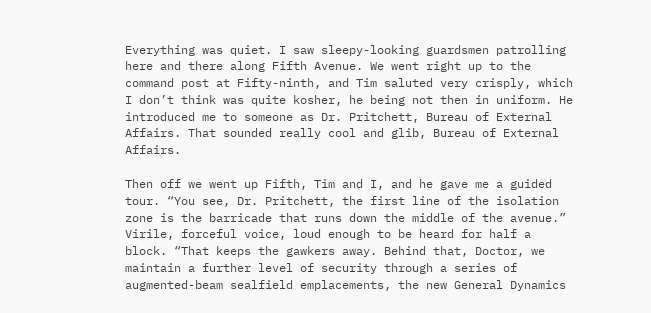Everything was quiet. I saw sleepy-looking guardsmen patrolling here and there along Fifth Avenue. We went right up to the command post at Fifty-ninth, and Tim saluted very crisply, which I don’t think was quite kosher, he being not then in uniform. He introduced me to someone as Dr. Pritchett, Bureau of External Affairs. That sounded really cool and glib, Bureau of External Affairs.

Then off we went up Fifth, Tim and I, and he gave me a guided tour. “You see, Dr. Pritchett, the first line of the isolation zone is the barricade that runs down the middle of the avenue.” Virile, forceful voice, loud enough to be heard for half a block. “That keeps the gawkers away. Behind that, Doctor, we maintain a further level of security through a series of augmented-beam sealfield emplacements, the new General Dynamics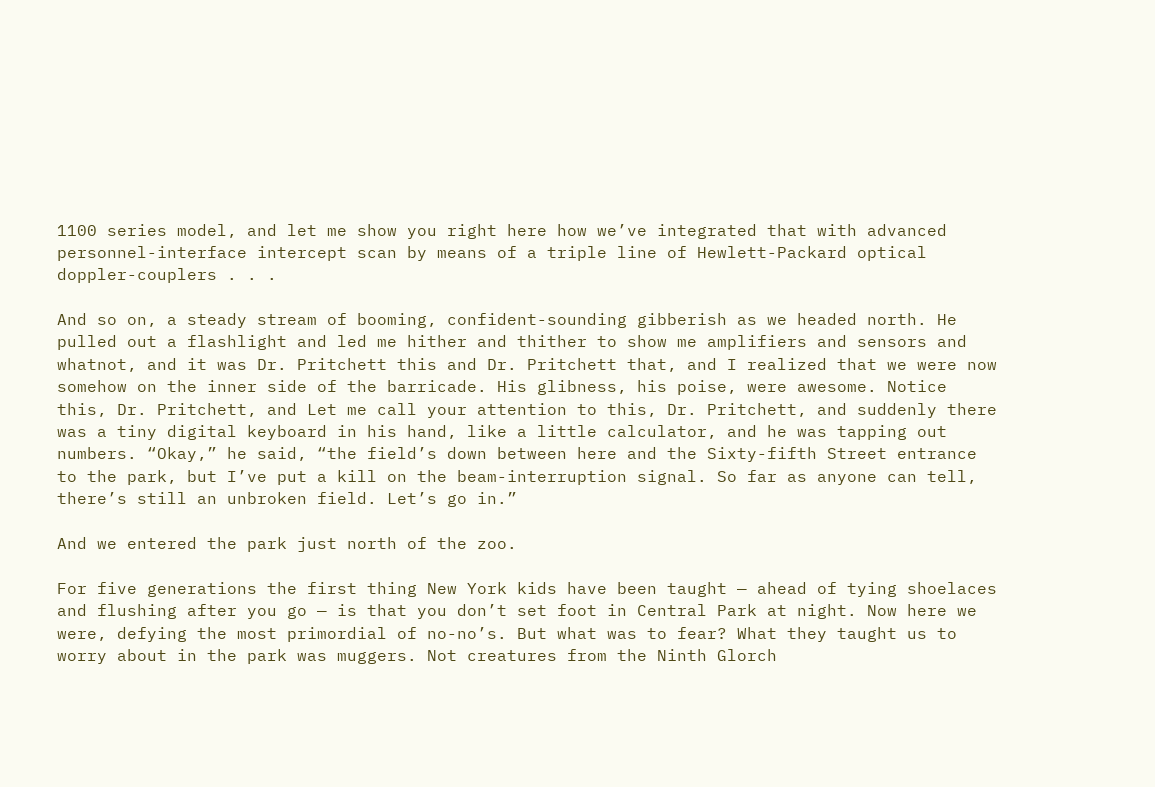1100 series model, and let me show you right here how we’ve integrated that with advanced personnel-interface intercept scan by means of a triple line of Hewlett-Packard optical doppler-couplers . . .

And so on, a steady stream of booming, confident-sounding gibberish as we headed north. He pulled out a flashlight and led me hither and thither to show me amplifiers and sensors and whatnot, and it was Dr. Pritchett this and Dr. Pritchett that, and I realized that we were now somehow on the inner side of the barricade. His glibness, his poise, were awesome. Notice this, Dr. Pritchett, and Let me call your attention to this, Dr. Pritchett, and suddenly there was a tiny digital keyboard in his hand, like a little calculator, and he was tapping out numbers. “Okay,” he said, “the field’s down between here and the Sixty-fifth Street entrance to the park, but I’ve put a kill on the beam-interruption signal. So far as anyone can tell, there’s still an unbroken field. Let’s go in.”

And we entered the park just north of the zoo.

For five generations the first thing New York kids have been taught — ahead of tying shoelaces and flushing after you go — is that you don’t set foot in Central Park at night. Now here we were, defying the most primordial of no-no’s. But what was to fear? What they taught us to worry about in the park was muggers. Not creatures from the Ninth Glorch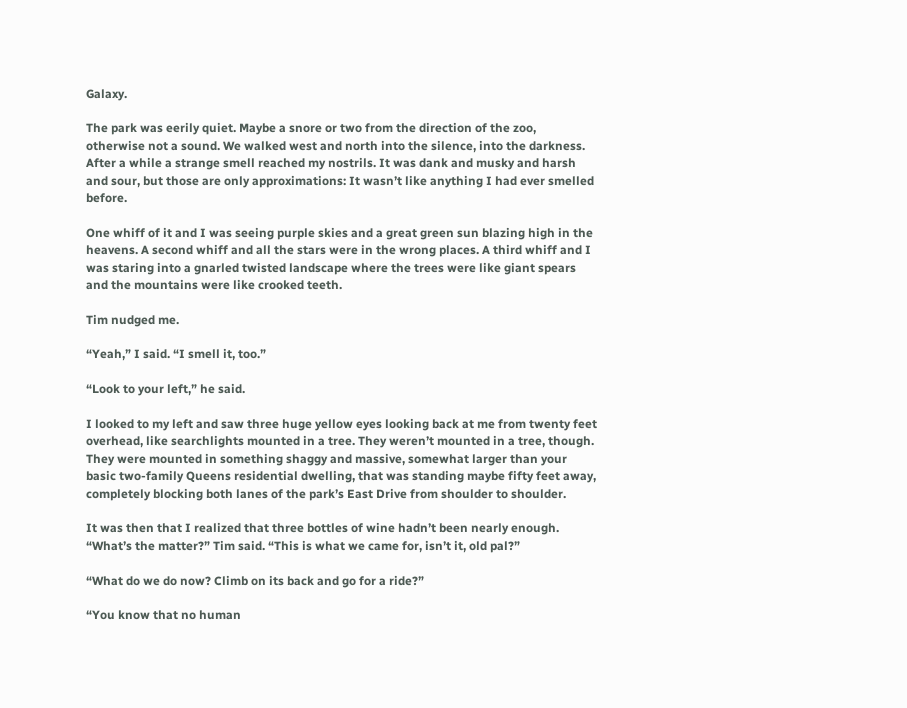Galaxy.

The park was eerily quiet. Maybe a snore or two from the direction of the zoo, otherwise not a sound. We walked west and north into the silence, into the darkness. After a while a strange smell reached my nostrils. It was dank and musky and harsh and sour, but those are only approximations: It wasn’t like anything I had ever smelled before.

One whiff of it and I was seeing purple skies and a great green sun blazing high in the heavens. A second whiff and all the stars were in the wrong places. A third whiff and I was staring into a gnarled twisted landscape where the trees were like giant spears and the mountains were like crooked teeth.

Tim nudged me.

“Yeah,” I said. “I smell it, too.”

“Look to your left,” he said.

I looked to my left and saw three huge yellow eyes looking back at me from twenty feet overhead, like searchlights mounted in a tree. They weren’t mounted in a tree, though. They were mounted in something shaggy and massive, somewhat larger than your basic two-family Queens residential dwelling, that was standing maybe fifty feet away, completely blocking both lanes of the park’s East Drive from shoulder to shoulder.

It was then that I realized that three bottles of wine hadn’t been nearly enough. “What’s the matter?” Tim said. “This is what we came for, isn’t it, old pal?”

“What do we do now? Climb on its back and go for a ride?”

“You know that no human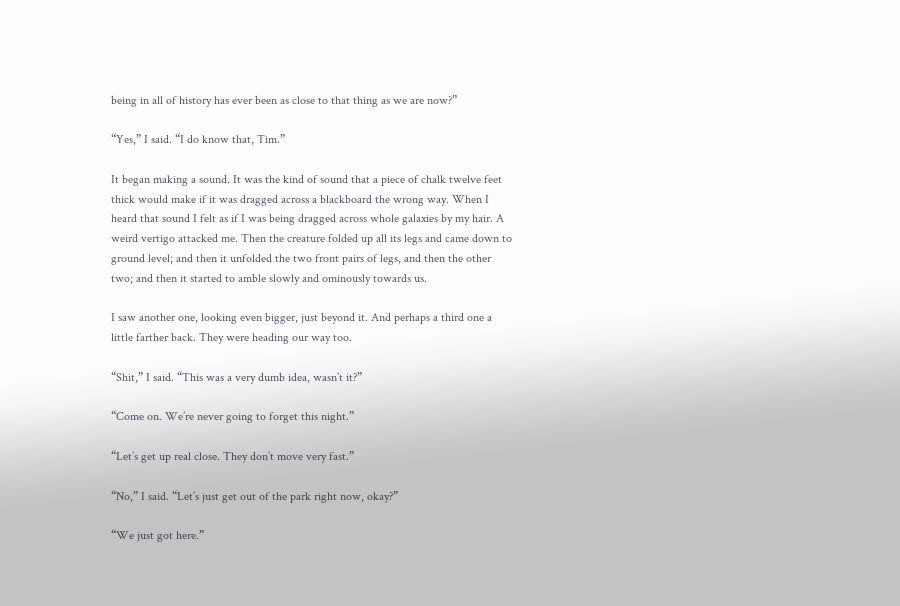being in all of history has ever been as close to that thing as we are now?”

“Yes,” I said. “I do know that, Tim.”

It began making a sound. It was the kind of sound that a piece of chalk twelve feet thick would make if it was dragged across a blackboard the wrong way. When I heard that sound I felt as if I was being dragged across whole galaxies by my hair. A weird vertigo attacked me. Then the creature folded up all its legs and came down to ground level; and then it unfolded the two front pairs of legs, and then the other two; and then it started to amble slowly and ominously towards us.

I saw another one, looking even bigger, just beyond it. And perhaps a third one a little farther back. They were heading our way too.

“Shit,” I said. “This was a very dumb idea, wasn’t it?”

“Come on. We’re never going to forget this night.”

“Let’s get up real close. They don’t move very fast.”

“No,” I said. “Let’s just get out of the park right now, okay?”

“We just got here.”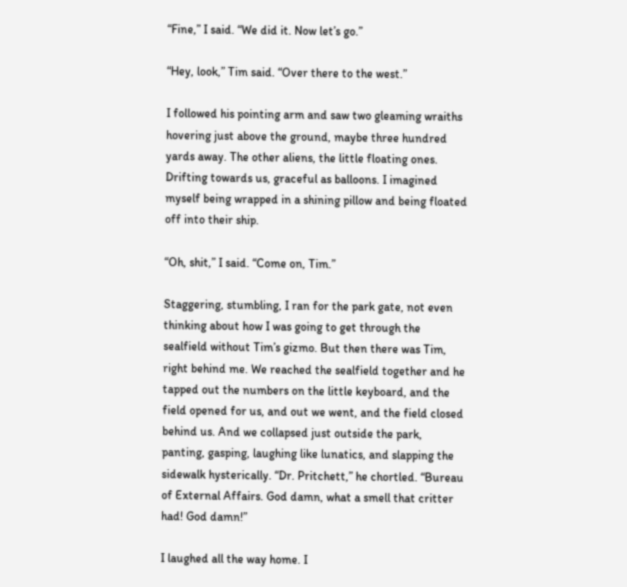“Fine,” I said. “We did it. Now let’s go.”

“Hey, look,” Tim said. “Over there to the west.”

I followed his pointing arm and saw two gleaming wraiths hovering just above the ground, maybe three hundred yards away. The other aliens, the little floating ones. Drifting towards us, graceful as balloons. I imagined myself being wrapped in a shining pillow and being floated off into their ship.

“Oh, shit,” I said. “Come on, Tim.”

Staggering, stumbling, I ran for the park gate, not even thinking about how I was going to get through the sealfield without Tim’s gizmo. But then there was Tim, right behind me. We reached the sealfield together and he tapped out the numbers on the little keyboard, and the field opened for us, and out we went, and the field closed behind us. And we collapsed just outside the park, panting, gasping, laughing like lunatics, and slapping the sidewalk hysterically. “Dr. Pritchett,” he chortled. “Bureau of External Affairs. God damn, what a smell that critter had! God damn!”

I laughed all the way home. I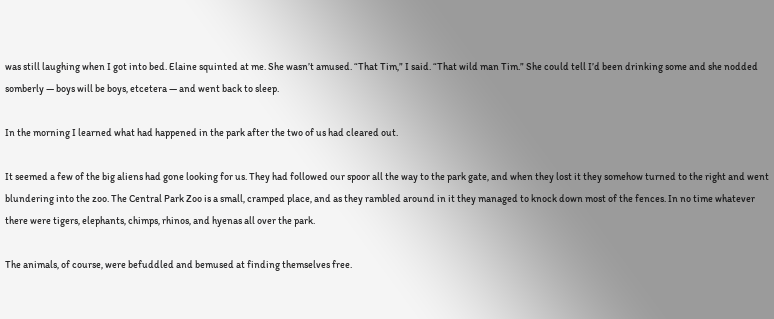was still laughing when I got into bed. Elaine squinted at me. She wasn’t amused. “That Tim,” I said. “That wild man Tim.” She could tell I’d been drinking some and she nodded somberly — boys will be boys, etcetera — and went back to sleep.

In the morning I learned what had happened in the park after the two of us had cleared out.

It seemed a few of the big aliens had gone looking for us. They had followed our spoor all the way to the park gate, and when they lost it they somehow turned to the right and went blundering into the zoo. The Central Park Zoo is a small, cramped place, and as they rambled around in it they managed to knock down most of the fences. In no time whatever there were tigers, elephants, chimps, rhinos, and hyenas all over the park.

The animals, of course, were befuddled and bemused at finding themselves free.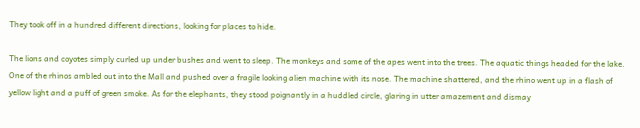They took off in a hundred different directions, looking for places to hide.

The lions and coyotes simply curled up under bushes and went to sleep. The monkeys and some of the apes went into the trees. The aquatic things headed for the lake. One of the rhinos ambled out into the Mall and pushed over a fragile looking alien machine with its nose. The machine shattered, and the rhino went up in a flash of yellow light and a puff of green smoke. As for the elephants, they stood poignantly in a huddled circle, glaring in utter amazement and dismay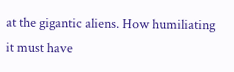at the gigantic aliens. How humiliating it must have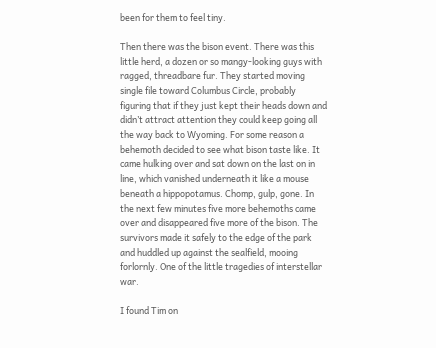been for them to feel tiny.

Then there was the bison event. There was this little herd, a dozen or so mangy-looking guys with ragged, threadbare fur. They started moving single file toward Columbus Circle, probably figuring that if they just kept their heads down and didn’t attract attention they could keep going all the way back to Wyoming. For some reason a behemoth decided to see what bison taste like. It came hulking over and sat down on the last on in line, which vanished underneath it like a mouse beneath a hippopotamus. Chomp, gulp, gone. In the next few minutes five more behemoths came over and disappeared five more of the bison. The survivors made it safely to the edge of the park and huddled up against the sealfield, mooing forlornly. One of the little tragedies of interstellar war.

I found Tim on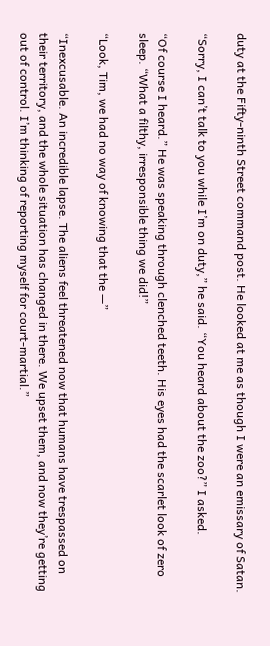duty at the Fifty-ninth Street command post. He looked at me as though I were an emissary of Satan.

“Sorry, I can’t talk to you while I’m on duty,” he said. “You heard about the zoo?” I asked.

“Of course I heard.” He was speaking through clenched teeth. His eyes had the scarlet look of zero sleep. “What a filthy, irresponsible thing we did!”

“Look, Tim, we had no way of knowing that the —”

“Inexcusable. An incredible lapse. The aliens feel threatened now that humans have trespassed on their territory, and the whole situation has changed in there. We upset them, and now they’re getting out of control. I’m thinking of reporting myself for court-martial.”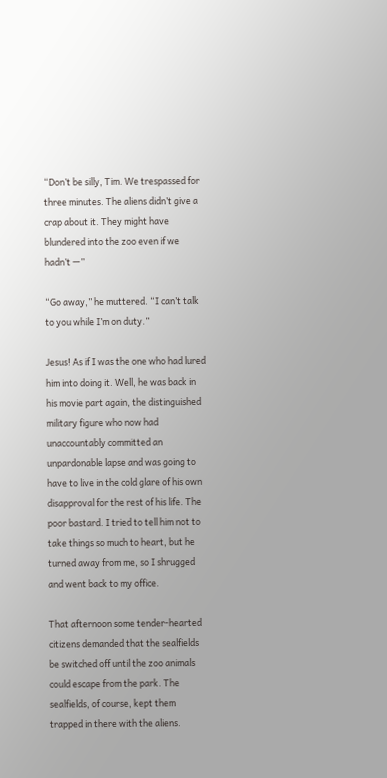“Don’t be silly, Tim. We trespassed for three minutes. The aliens didn’t give a crap about it. They might have blundered into the zoo even if we hadn’t —”

“Go away,” he muttered. “I can’t talk to you while I’m on duty.”

Jesus! As if I was the one who had lured him into doing it. Well, he was back in his movie part again, the distinguished military figure who now had unaccountably committed an unpardonable lapse and was going to have to live in the cold glare of his own disapproval for the rest of his life. The poor bastard. I tried to tell him not to take things so much to heart, but he turned away from me, so I shrugged and went back to my office.

That afternoon some tender-hearted citizens demanded that the sealfields be switched off until the zoo animals could escape from the park. The sealfields, of course, kept them trapped in there with the aliens.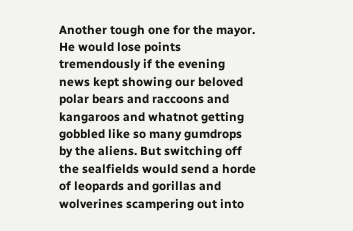Another tough one for the mayor. He would lose points tremendously if the evening news kept showing our beloved polar bears and raccoons and kangaroos and whatnot getting gobbled like so many gumdrops by the aliens. But switching off the sealfields would send a horde of leopards and gorillas and wolverines scampering out into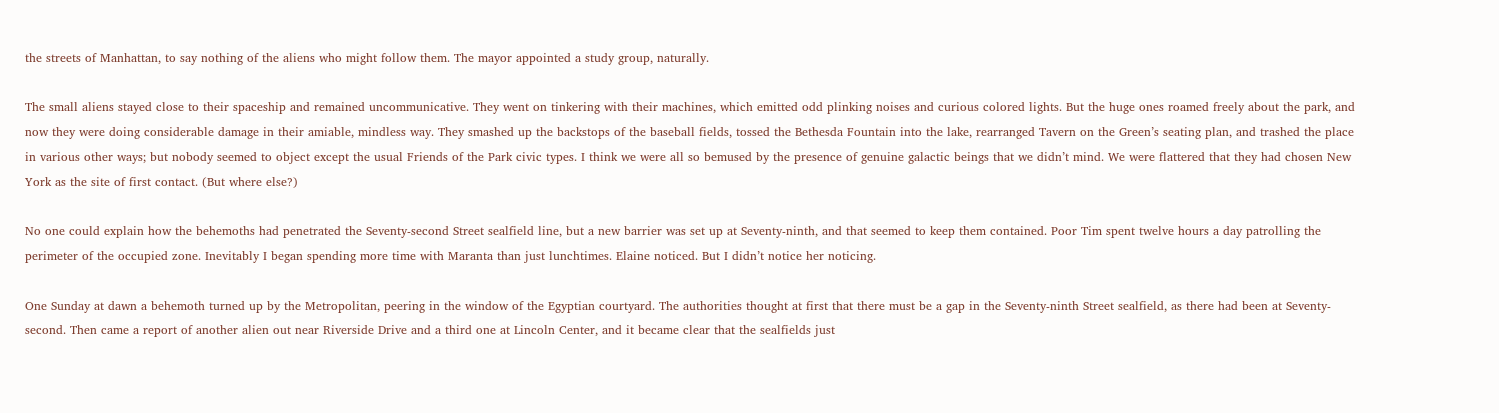the streets of Manhattan, to say nothing of the aliens who might follow them. The mayor appointed a study group, naturally.

The small aliens stayed close to their spaceship and remained uncommunicative. They went on tinkering with their machines, which emitted odd plinking noises and curious colored lights. But the huge ones roamed freely about the park, and now they were doing considerable damage in their amiable, mindless way. They smashed up the backstops of the baseball fields, tossed the Bethesda Fountain into the lake, rearranged Tavern on the Green’s seating plan, and trashed the place in various other ways; but nobody seemed to object except the usual Friends of the Park civic types. I think we were all so bemused by the presence of genuine galactic beings that we didn’t mind. We were flattered that they had chosen New York as the site of first contact. (But where else?)

No one could explain how the behemoths had penetrated the Seventy-second Street sealfield line, but a new barrier was set up at Seventy-ninth, and that seemed to keep them contained. Poor Tim spent twelve hours a day patrolling the perimeter of the occupied zone. Inevitably I began spending more time with Maranta than just lunchtimes. Elaine noticed. But I didn’t notice her noticing.

One Sunday at dawn a behemoth turned up by the Metropolitan, peering in the window of the Egyptian courtyard. The authorities thought at first that there must be a gap in the Seventy-ninth Street sealfield, as there had been at Seventy-second. Then came a report of another alien out near Riverside Drive and a third one at Lincoln Center, and it became clear that the sealfields just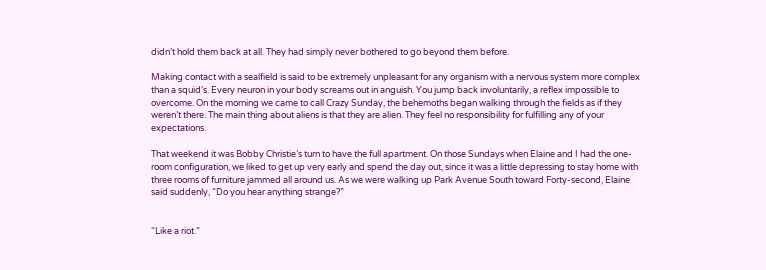didn’t hold them back at all. They had simply never bothered to go beyond them before.

Making contact with a sealfield is said to be extremely unpleasant for any organism with a nervous system more complex than a squid’s. Every neuron in your body screams out in anguish. You jump back involuntarily, a reflex impossible to overcome. On the morning we came to call Crazy Sunday, the behemoths began walking through the fields as if they weren’t there. The main thing about aliens is that they are alien. They feel no responsibility for fulfilling any of your expectations.

That weekend it was Bobby Christie’s turn to have the full apartment. On those Sundays when Elaine and I had the one-room configuration, we liked to get up very early and spend the day out, since it was a little depressing to stay home with three rooms of furniture jammed all around us. As we were walking up Park Avenue South toward Forty-second, Elaine said suddenly, “Do you hear anything strange?”


“Like a riot.”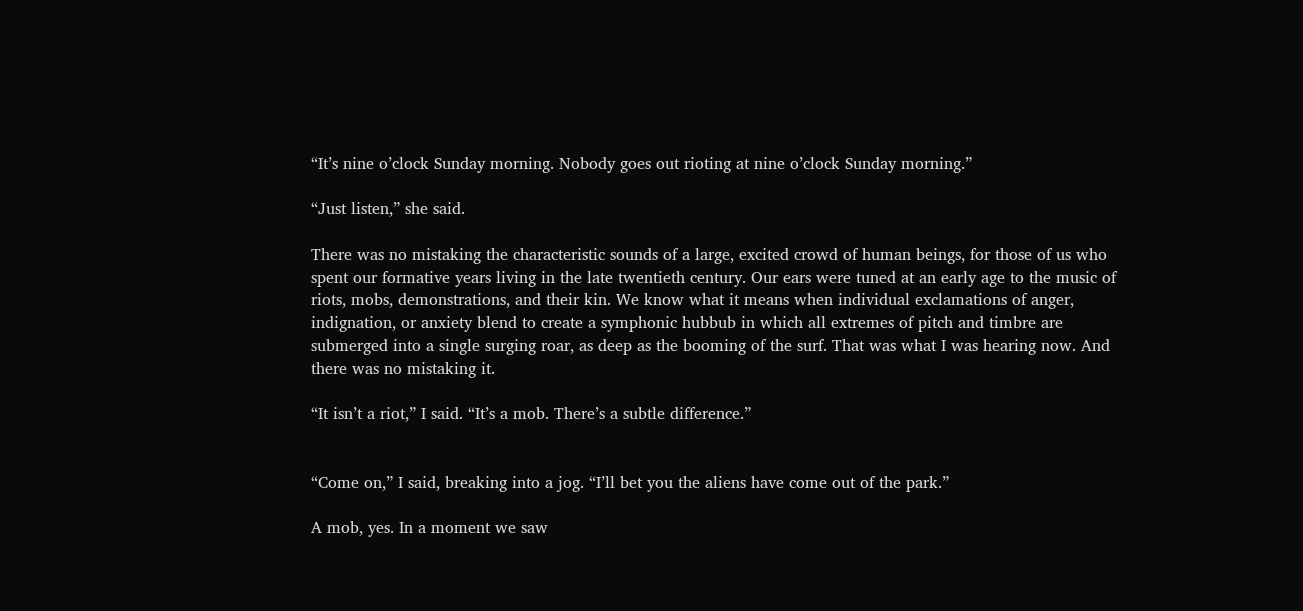“It’s nine o’clock Sunday morning. Nobody goes out rioting at nine o’clock Sunday morning.”

“Just listen,” she said.

There was no mistaking the characteristic sounds of a large, excited crowd of human beings, for those of us who spent our formative years living in the late twentieth century. Our ears were tuned at an early age to the music of riots, mobs, demonstrations, and their kin. We know what it means when individual exclamations of anger, indignation, or anxiety blend to create a symphonic hubbub in which all extremes of pitch and timbre are submerged into a single surging roar, as deep as the booming of the surf. That was what I was hearing now. And there was no mistaking it.

“It isn’t a riot,” I said. “It’s a mob. There’s a subtle difference.”


“Come on,” I said, breaking into a jog. “I’ll bet you the aliens have come out of the park.”

A mob, yes. In a moment we saw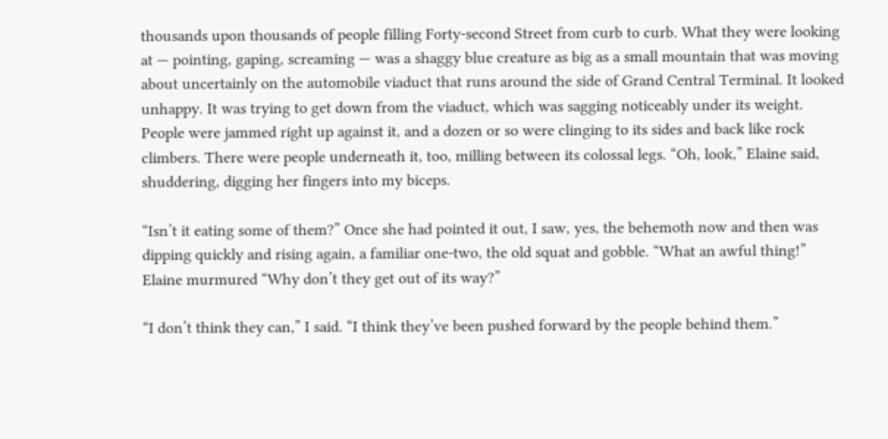thousands upon thousands of people filling Forty-second Street from curb to curb. What they were looking at — pointing, gaping, screaming — was a shaggy blue creature as big as a small mountain that was moving about uncertainly on the automobile viaduct that runs around the side of Grand Central Terminal. It looked unhappy. It was trying to get down from the viaduct, which was sagging noticeably under its weight. People were jammed right up against it, and a dozen or so were clinging to its sides and back like rock climbers. There were people underneath it, too, milling between its colossal legs. “Oh, look,” Elaine said, shuddering, digging her fingers into my biceps.

“Isn’t it eating some of them?” Once she had pointed it out, I saw, yes, the behemoth now and then was dipping quickly and rising again, a familiar one-two, the old squat and gobble. “What an awful thing!” Elaine murmured “Why don’t they get out of its way?”

“I don’t think they can,” I said. “I think they’ve been pushed forward by the people behind them.”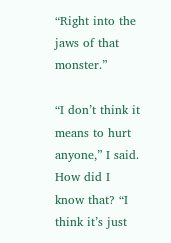“Right into the jaws of that monster.”

“I don’t think it means to hurt anyone,” I said. How did I know that? “I think it’s just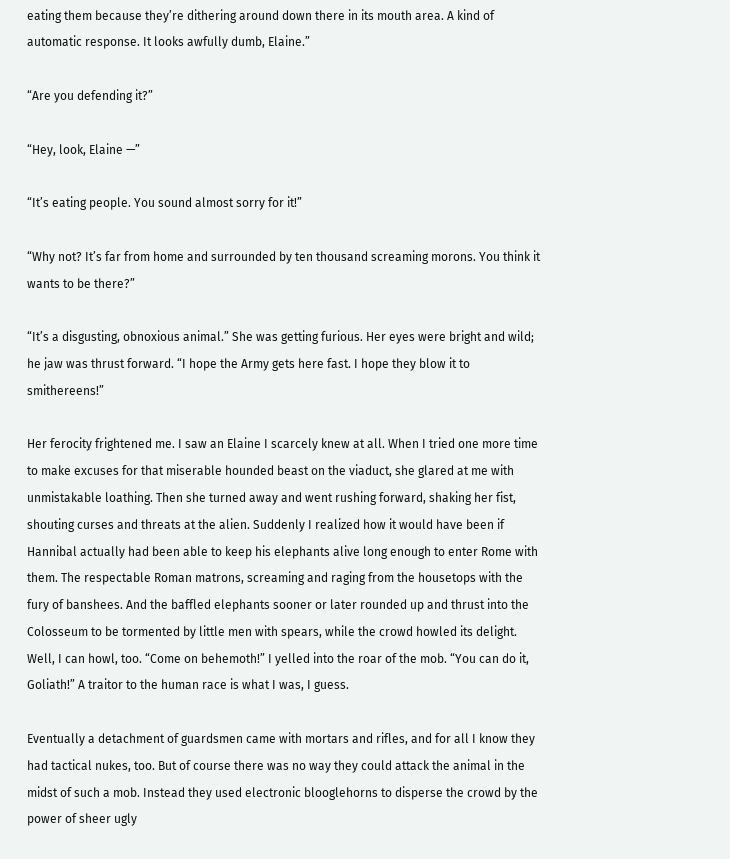eating them because they’re dithering around down there in its mouth area. A kind of automatic response. It looks awfully dumb, Elaine.”

“Are you defending it?”

“Hey, look, Elaine —”

“It’s eating people. You sound almost sorry for it!”

“Why not? It’s far from home and surrounded by ten thousand screaming morons. You think it wants to be there?”

“It’s a disgusting, obnoxious animal.” She was getting furious. Her eyes were bright and wild; he jaw was thrust forward. “I hope the Army gets here fast. I hope they blow it to smithereens!”

Her ferocity frightened me. I saw an Elaine I scarcely knew at all. When I tried one more time to make excuses for that miserable hounded beast on the viaduct, she glared at me with unmistakable loathing. Then she turned away and went rushing forward, shaking her fist, shouting curses and threats at the alien. Suddenly I realized how it would have been if Hannibal actually had been able to keep his elephants alive long enough to enter Rome with them. The respectable Roman matrons, screaming and raging from the housetops with the fury of banshees. And the baffled elephants sooner or later rounded up and thrust into the Colosseum to be tormented by little men with spears, while the crowd howled its delight. Well, I can howl, too. “Come on behemoth!” I yelled into the roar of the mob. “You can do it, Goliath!” A traitor to the human race is what I was, I guess.

Eventually a detachment of guardsmen came with mortars and rifles, and for all I know they had tactical nukes, too. But of course there was no way they could attack the animal in the midst of such a mob. Instead they used electronic blooglehorns to disperse the crowd by the power of sheer ugly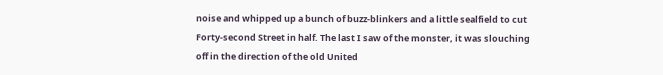noise and whipped up a bunch of buzz-blinkers and a little sealfield to cut Forty-second Street in half. The last I saw of the monster, it was slouching off in the direction of the old United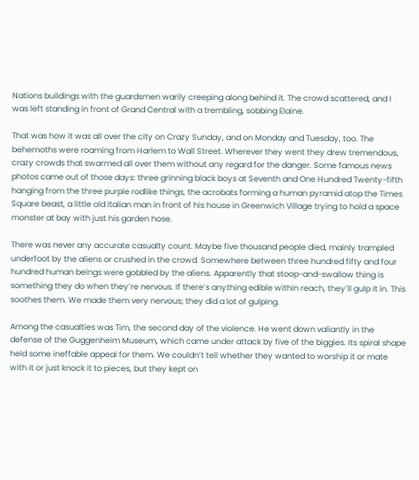Nations buildings with the guardsmen warily creeping along behind it. The crowd scattered, and I was left standing in front of Grand Central with a trembling, sobbing Elaine.

That was how it was all over the city on Crazy Sunday, and on Monday and Tuesday, too. The behemoths were roaming from Harlem to Wall Street. Wherever they went they drew tremendous, crazy crowds that swarmed all over them without any regard for the danger. Some famous news photos came out of those days: three grinning black boys at Seventh and One Hundred Twenty-fifth hanging from the three purple rodlike things, the acrobats forming a human pyramid atop the Times Square beast, a little old Italian man in front of his house in Greenwich Village trying to hold a space monster at bay with just his garden hose.

There was never any accurate casualty count. Maybe five thousand people died, mainly trampled underfoot by the aliens or crushed in the crowd. Somewhere between three hundred fifty and four hundred human beings were gobbled by the aliens. Apparently that stoop-and-swallow thing is something they do when they’re nervous. If there’s anything edible within reach, they’ll gulp it in. This soothes them. We made them very nervous; they did a lot of gulping.

Among the casualties was Tim, the second day of the violence. He went down valiantly in the defense of the Guggenheim Museum, which came under attack by five of the biggies. Its spiral shape held some ineffable appeal for them. We couldn’t tell whether they wanted to worship it or mate with it or just knock it to pieces, but they kept on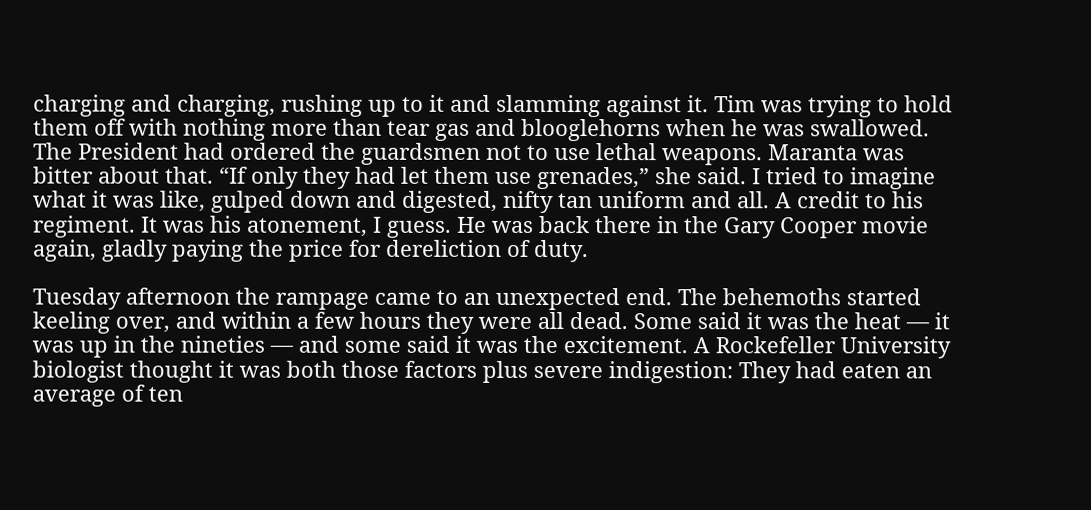charging and charging, rushing up to it and slamming against it. Tim was trying to hold them off with nothing more than tear gas and blooglehorns when he was swallowed. The President had ordered the guardsmen not to use lethal weapons. Maranta was bitter about that. “If only they had let them use grenades,” she said. I tried to imagine what it was like, gulped down and digested, nifty tan uniform and all. A credit to his regiment. It was his atonement, I guess. He was back there in the Gary Cooper movie again, gladly paying the price for dereliction of duty.

Tuesday afternoon the rampage came to an unexpected end. The behemoths started keeling over, and within a few hours they were all dead. Some said it was the heat — it was up in the nineties — and some said it was the excitement. A Rockefeller University biologist thought it was both those factors plus severe indigestion: They had eaten an average of ten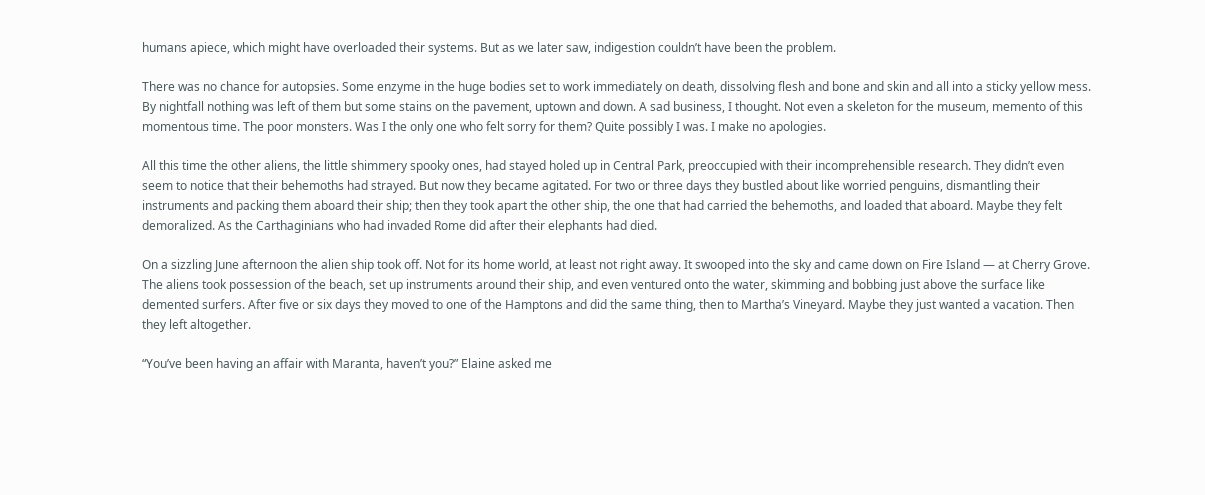humans apiece, which might have overloaded their systems. But as we later saw, indigestion couldn’t have been the problem.

There was no chance for autopsies. Some enzyme in the huge bodies set to work immediately on death, dissolving flesh and bone and skin and all into a sticky yellow mess. By nightfall nothing was left of them but some stains on the pavement, uptown and down. A sad business, I thought. Not even a skeleton for the museum, memento of this momentous time. The poor monsters. Was I the only one who felt sorry for them? Quite possibly I was. I make no apologies.

All this time the other aliens, the little shimmery spooky ones, had stayed holed up in Central Park, preoccupied with their incomprehensible research. They didn’t even seem to notice that their behemoths had strayed. But now they became agitated. For two or three days they bustled about like worried penguins, dismantling their instruments and packing them aboard their ship; then they took apart the other ship, the one that had carried the behemoths, and loaded that aboard. Maybe they felt demoralized. As the Carthaginians who had invaded Rome did after their elephants had died.

On a sizzling June afternoon the alien ship took off. Not for its home world, at least not right away. It swooped into the sky and came down on Fire Island — at Cherry Grove. The aliens took possession of the beach, set up instruments around their ship, and even ventured onto the water, skimming and bobbing just above the surface like demented surfers. After five or six days they moved to one of the Hamptons and did the same thing, then to Martha’s Vineyard. Maybe they just wanted a vacation. Then they left altogether.

“You’ve been having an affair with Maranta, haven’t you?” Elaine asked me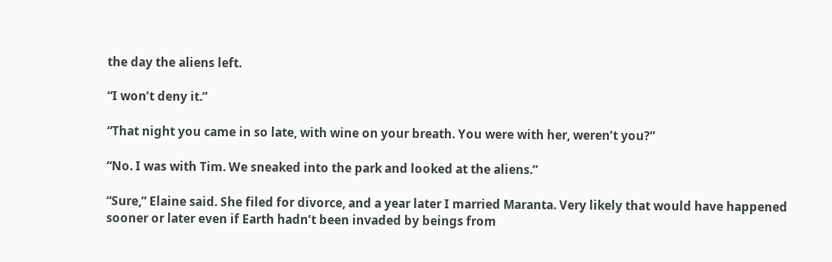the day the aliens left.

“I won’t deny it.”

“That night you came in so late, with wine on your breath. You were with her, weren’t you?”

“No. I was with Tim. We sneaked into the park and looked at the aliens.”

“Sure,” Elaine said. She filed for divorce, and a year later I married Maranta. Very likely that would have happened sooner or later even if Earth hadn’t been invaded by beings from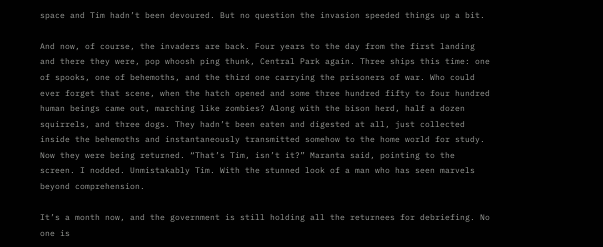space and Tim hadn’t been devoured. But no question the invasion speeded things up a bit.

And now, of course, the invaders are back. Four years to the day from the first landing and there they were, pop whoosh ping thunk, Central Park again. Three ships this time: one of spooks, one of behemoths, and the third one carrying the prisoners of war. Who could ever forget that scene, when the hatch opened and some three hundred fifty to four hundred human beings came out, marching like zombies? Along with the bison herd, half a dozen squirrels, and three dogs. They hadn’t been eaten and digested at all, just collected inside the behemoths and instantaneously transmitted somehow to the home world for study. Now they were being returned. “That’s Tim, isn’t it?” Maranta said, pointing to the screen. I nodded. Unmistakably Tim. With the stunned look of a man who has seen marvels beyond comprehension.

It’s a month now, and the government is still holding all the returnees for debriefing. No one is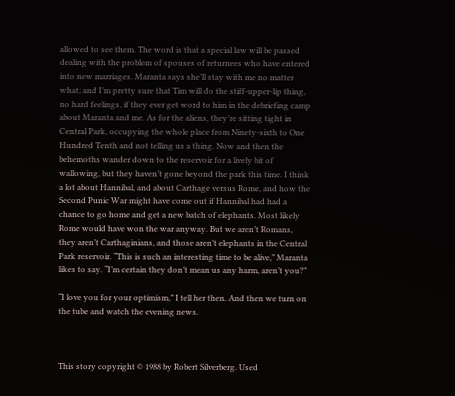allowed to see them. The word is that a special law will be passed dealing with the problem of spouses of returnees who have entered into new marriages. Maranta says she’ll stay with me no matter what; and I’m pretty sure that Tim will do the stiff-upper-lip thing, no hard feelings, if they ever get word to him in the debriefing camp about Maranta and me. As for the aliens, they’re sitting tight in Central Park, occupying the whole place from Ninety-sixth to One Hundred Tenth and not telling us a thing. Now and then the behemoths wander down to the reservoir for a lively bit of wallowing, but they haven’t gone beyond the park this time. I think a lot about Hannibal, and about Carthage versus Rome, and how the Second Punic War might have come out if Hannibal had had a chance to go home and get a new batch of elephants. Most likely Rome would have won the war anyway. But we aren’t Romans, they aren’t Carthaginians, and those aren’t elephants in the Central Park reservoir. “This is such an interesting time to be alive,” Maranta likes to say. “I’m certain they don’t mean us any harm, aren’t you?”

“I love you for your optimism,” I tell her then. And then we turn on the tube and watch the evening news.



This story copyright © 1988 by Robert Silverberg. Used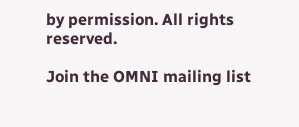by permission. All rights reserved.

Join the OMNI mailing list